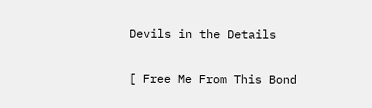Devils in the Details

[ Free Me From This Bond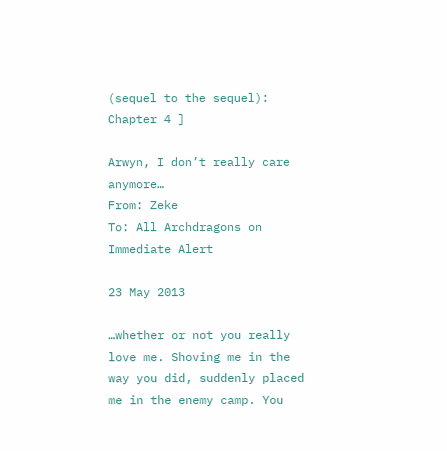(sequel to the sequel): Chapter 4 ]

Arwyn, I don’t really care anymore…
From: Zeke
To: All Archdragons on Immediate Alert

23 May 2013

…whether or not you really love me. Shoving me in the way you did, suddenly placed me in the enemy camp. You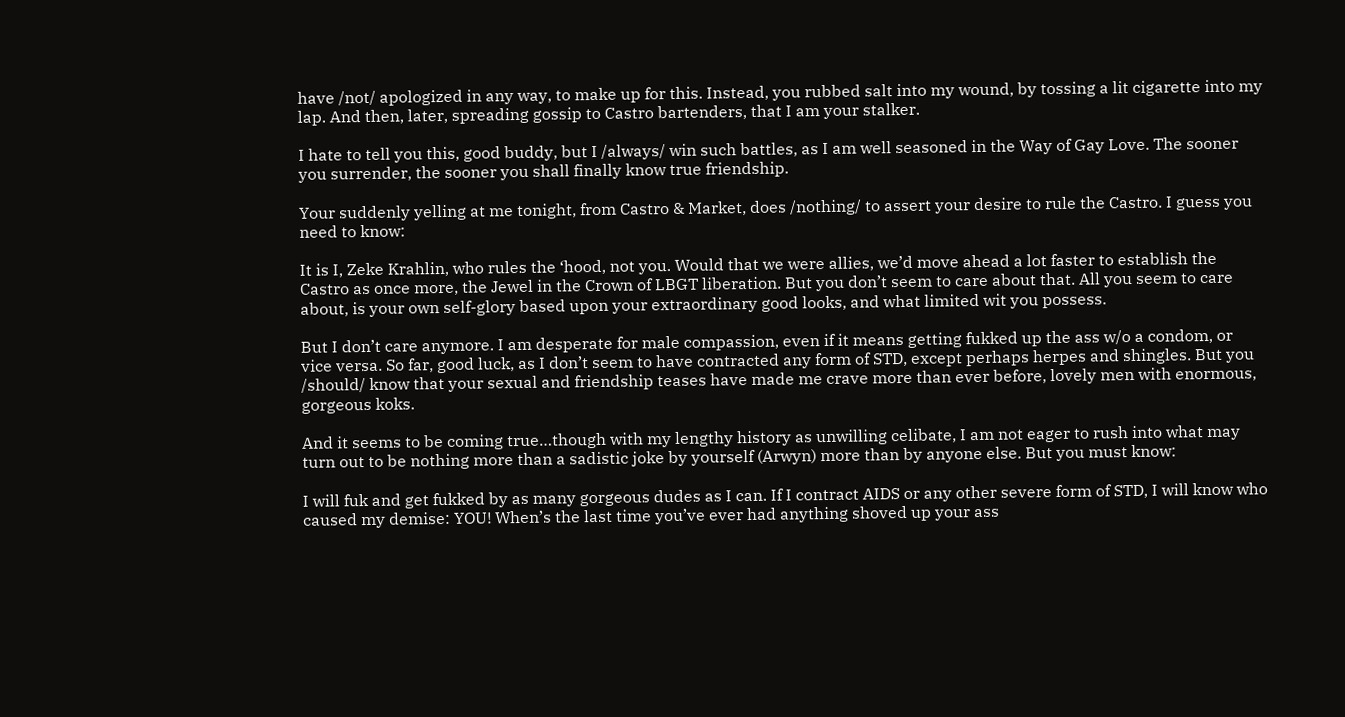have /not/ apologized in any way, to make up for this. Instead, you rubbed salt into my wound, by tossing a lit cigarette into my lap. And then, later, spreading gossip to Castro bartenders, that I am your stalker.

I hate to tell you this, good buddy, but I /always/ win such battles, as I am well seasoned in the Way of Gay Love. The sooner you surrender, the sooner you shall finally know true friendship.

Your suddenly yelling at me tonight, from Castro & Market, does /nothing/ to assert your desire to rule the Castro. I guess you need to know:

It is I, Zeke Krahlin, who rules the ‘hood, not you. Would that we were allies, we’d move ahead a lot faster to establish the Castro as once more, the Jewel in the Crown of LBGT liberation. But you don’t seem to care about that. All you seem to care about, is your own self-glory based upon your extraordinary good looks, and what limited wit you possess.

But I don’t care anymore. I am desperate for male compassion, even if it means getting fukked up the ass w/o a condom, or vice versa. So far, good luck, as I don’t seem to have contracted any form of STD, except perhaps herpes and shingles. But you /should/ know that your sexual and friendship teases have made me crave more than ever before, lovely men with enormous, gorgeous koks.

And it seems to be coming true…though with my lengthy history as unwilling celibate, I am not eager to rush into what may turn out to be nothing more than a sadistic joke by yourself (Arwyn) more than by anyone else. But you must know:

I will fuk and get fukked by as many gorgeous dudes as I can. If I contract AIDS or any other severe form of STD, I will know who caused my demise: YOU! When’s the last time you’ve ever had anything shoved up your ass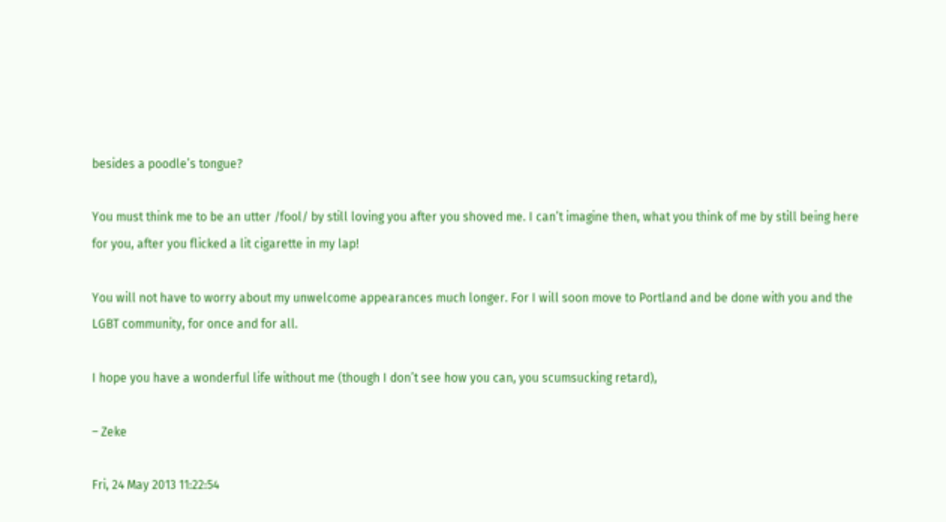besides a poodle’s tongue?

You must think me to be an utter /fool/ by still loving you after you shoved me. I can’t imagine then, what you think of me by still being here for you, after you flicked a lit cigarette in my lap!

You will not have to worry about my unwelcome appearances much longer. For I will soon move to Portland and be done with you and the LGBT community, for once and for all.

I hope you have a wonderful life without me (though I don’t see how you can, you scumsucking retard),

– Zeke

Fri, 24 May 2013 11:22:54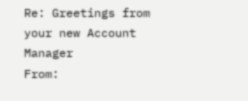Re: Greetings from your new Account Manager
From: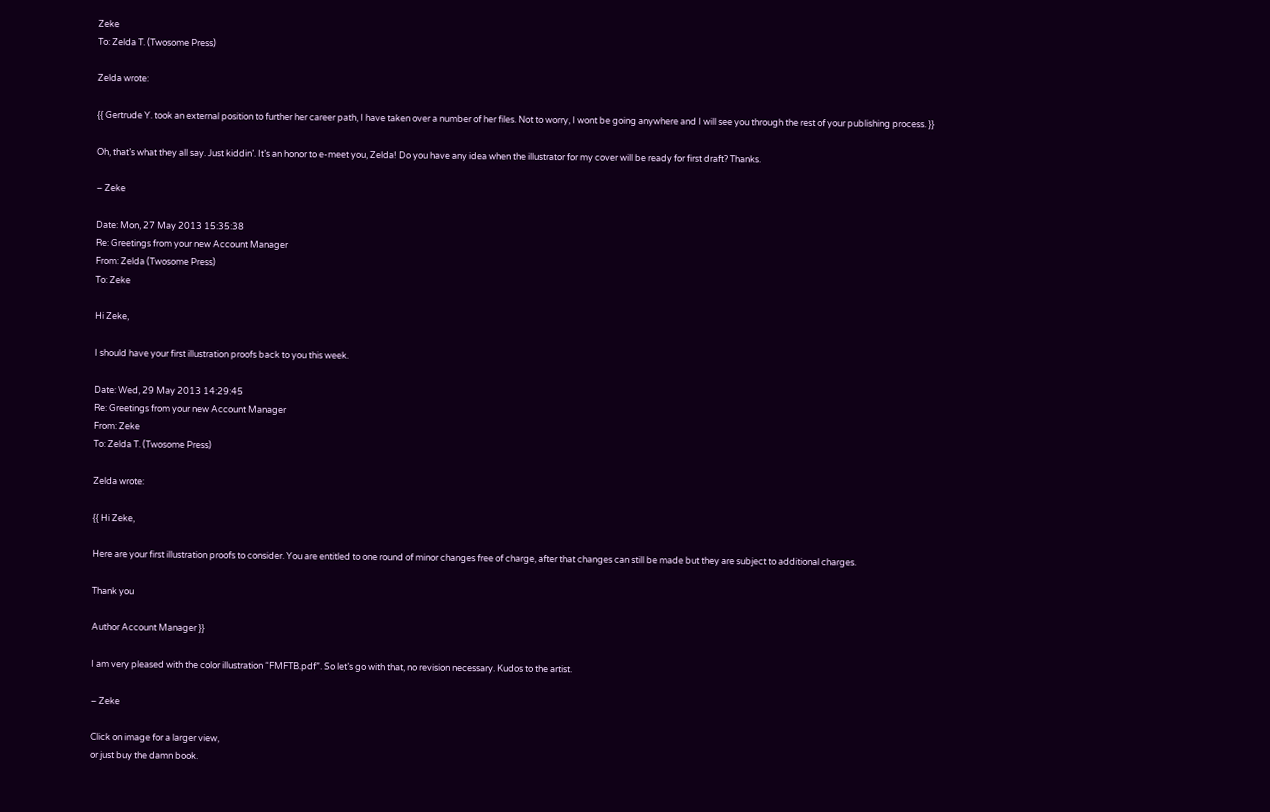Zeke
To: Zelda T. (Twosome Press)

Zelda wrote:

{{ Gertrude Y. took an external position to further her career path, I have taken over a number of her files. Not to worry, I wont be going anywhere and I will see you through the rest of your publishing process. }}

Oh, that’s what they all say. Just kiddin’. It’s an honor to e-meet you, Zelda! Do you have any idea when the illustrator for my cover will be ready for first draft? Thanks.

– Zeke

Date: Mon, 27 May 2013 15:35:38
Re: Greetings from your new Account Manager
From: Zelda (Twosome Press)
To: Zeke

Hi Zeke,

I should have your first illustration proofs back to you this week.

Date: Wed, 29 May 2013 14:29:45
Re: Greetings from your new Account Manager
From: Zeke
To: Zelda T. (Twosome Press)

Zelda wrote:

{{ Hi Zeke,

Here are your first illustration proofs to consider. You are entitled to one round of minor changes free of charge, after that changes can still be made but they are subject to additional charges.

Thank you

Author Account Manager }}

I am very pleased with the color illustration “FMFTB.pdf”. So let’s go with that, no revision necessary. Kudos to the artist.

– Zeke

Click on image for a larger view,
or just buy the damn book.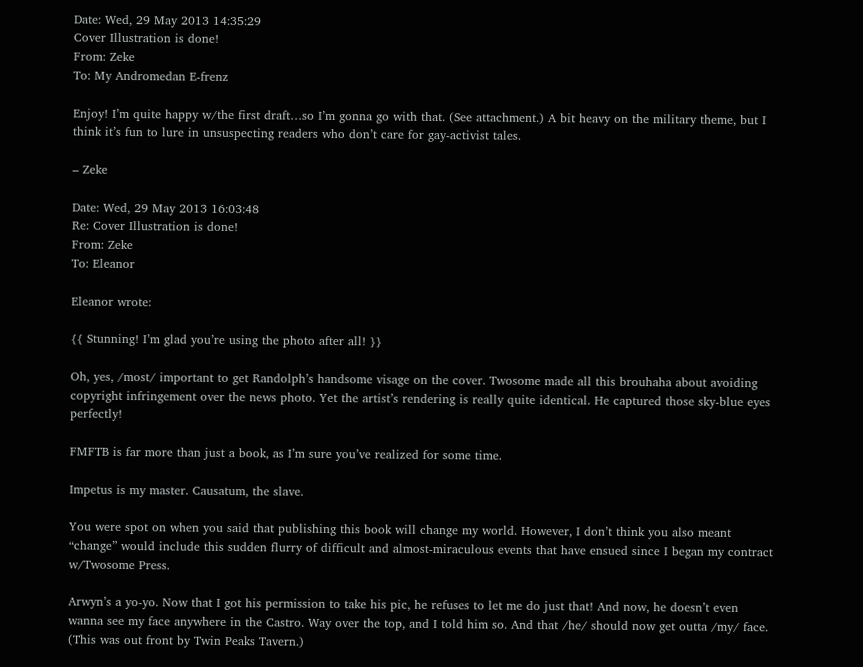Date: Wed, 29 May 2013 14:35:29
Cover Illustration is done!
From: Zeke
To: My Andromedan E-frenz

Enjoy! I’m quite happy w/the first draft…so I’m gonna go with that. (See attachment.) A bit heavy on the military theme, but I think it’s fun to lure in unsuspecting readers who don’t care for gay-activist tales.

– Zeke

Date: Wed, 29 May 2013 16:03:48
Re: Cover Illustration is done!
From: Zeke
To: Eleanor

Eleanor wrote:

{{ Stunning! I’m glad you’re using the photo after all! }}

Oh, yes, /most/ important to get Randolph’s handsome visage on the cover. Twosome made all this brouhaha about avoiding copyright infringement over the news photo. Yet the artist’s rendering is really quite identical. He captured those sky-blue eyes perfectly!

FMFTB is far more than just a book, as I’m sure you’ve realized for some time.

Impetus is my master. Causatum, the slave.

You were spot on when you said that publishing this book will change my world. However, I don’t think you also meant “change” would include this sudden flurry of difficult and almost-miraculous events that have ensued since I began my contract w/Twosome Press.

Arwyn’s a yo-yo. Now that I got his permission to take his pic, he refuses to let me do just that! And now, he doesn’t even wanna see my face anywhere in the Castro. Way over the top, and I told him so. And that /he/ should now get outta /my/ face. (This was out front by Twin Peaks Tavern.)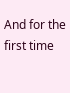And for the first time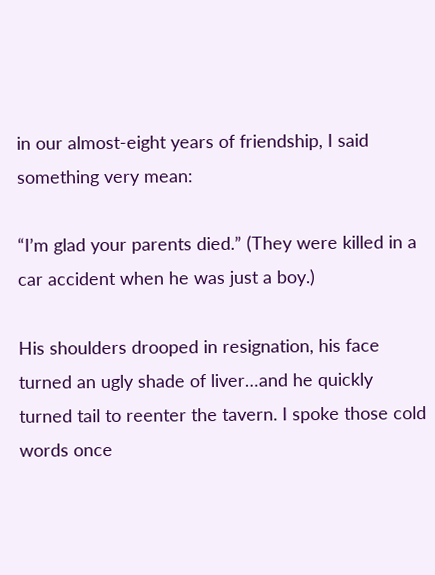in our almost-eight years of friendship, I said something very mean:

“I’m glad your parents died.” (They were killed in a car accident when he was just a boy.)

His shoulders drooped in resignation, his face turned an ugly shade of liver…and he quickly turned tail to reenter the tavern. I spoke those cold words once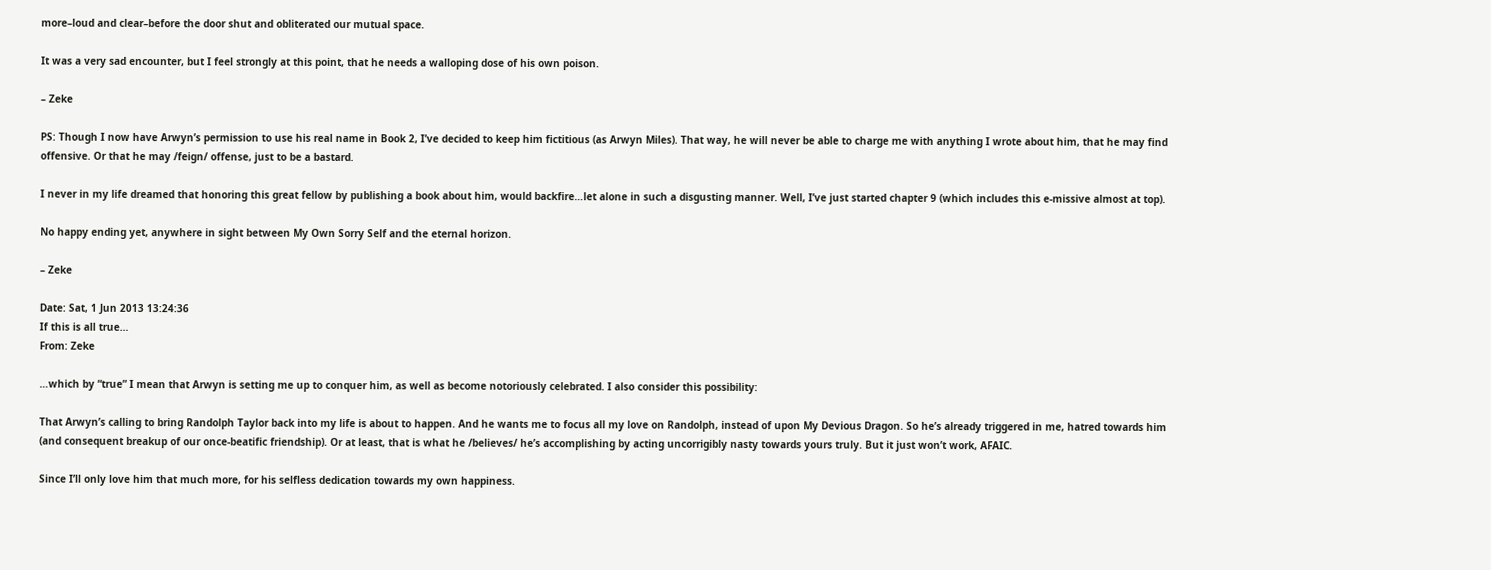more–loud and clear–before the door shut and obliterated our mutual space.

It was a very sad encounter, but I feel strongly at this point, that he needs a walloping dose of his own poison.

– Zeke

PS: Though I now have Arwyn’s permission to use his real name in Book 2, I’ve decided to keep him fictitious (as Arwyn Miles). That way, he will never be able to charge me with anything I wrote about him, that he may find offensive. Or that he may /feign/ offense, just to be a bastard.

I never in my life dreamed that honoring this great fellow by publishing a book about him, would backfire…let alone in such a disgusting manner. Well, I’ve just started chapter 9 (which includes this e-missive almost at top).

No happy ending yet, anywhere in sight between My Own Sorry Self and the eternal horizon.

– Zeke

Date: Sat, 1 Jun 2013 13:24:36
If this is all true…
From: Zeke

…which by “true” I mean that Arwyn is setting me up to conquer him, as well as become notoriously celebrated. I also consider this possibility:

That Arwyn’s calling to bring Randolph Taylor back into my life is about to happen. And he wants me to focus all my love on Randolph, instead of upon My Devious Dragon. So he’s already triggered in me, hatred towards him (and consequent breakup of our once-beatific friendship). Or at least, that is what he /believes/ he’s accomplishing by acting uncorrigibly nasty towards yours truly. But it just won’t work, AFAIC.

Since I’ll only love him that much more, for his selfless dedication towards my own happiness.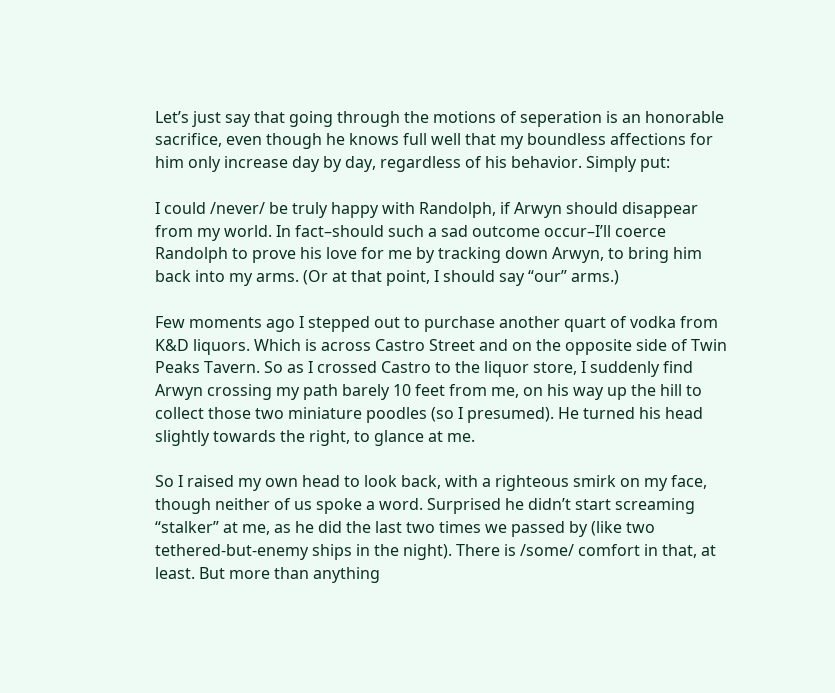Let’s just say that going through the motions of seperation is an honorable sacrifice, even though he knows full well that my boundless affections for him only increase day by day, regardless of his behavior. Simply put:

I could /never/ be truly happy with Randolph, if Arwyn should disappear from my world. In fact–should such a sad outcome occur–I’ll coerce Randolph to prove his love for me by tracking down Arwyn, to bring him back into my arms. (Or at that point, I should say “our” arms.)

Few moments ago I stepped out to purchase another quart of vodka from K&D liquors. Which is across Castro Street and on the opposite side of Twin Peaks Tavern. So as I crossed Castro to the liquor store, I suddenly find Arwyn crossing my path barely 10 feet from me, on his way up the hill to collect those two miniature poodles (so I presumed). He turned his head slightly towards the right, to glance at me.

So I raised my own head to look back, with a righteous smirk on my face, though neither of us spoke a word. Surprised he didn’t start screaming “stalker” at me, as he did the last two times we passed by (like two tethered-but-enemy ships in the night). There is /some/ comfort in that, at least. But more than anything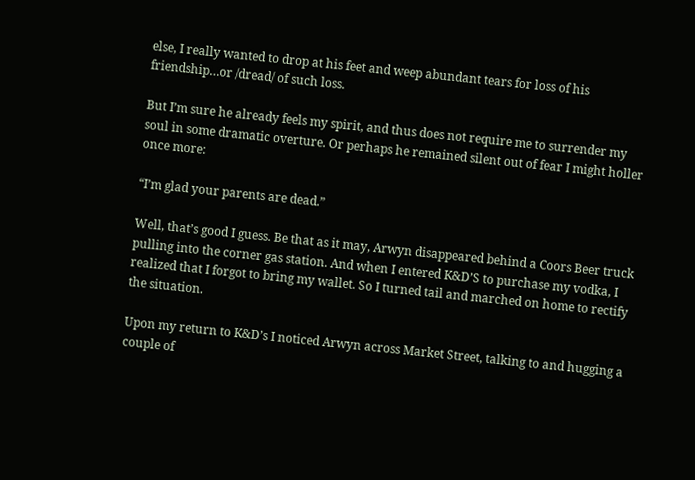else, I really wanted to drop at his feet and weep abundant tears for loss of his friendship…or /dread/ of such loss.

But I’m sure he already feels my spirit, and thus does not require me to surrender my soul in some dramatic overture. Or perhaps he remained silent out of fear I might holler once more:

“I’m glad your parents are dead.”

Well, that’s good I guess. Be that as it may, Arwyn disappeared behind a Coors Beer truck pulling into the corner gas station. And when I entered K&D’S to purchase my vodka, I realized that I forgot to bring my wallet. So I turned tail and marched on home to rectify the situation.

Upon my return to K&D’s I noticed Arwyn across Market Street, talking to and hugging a couple of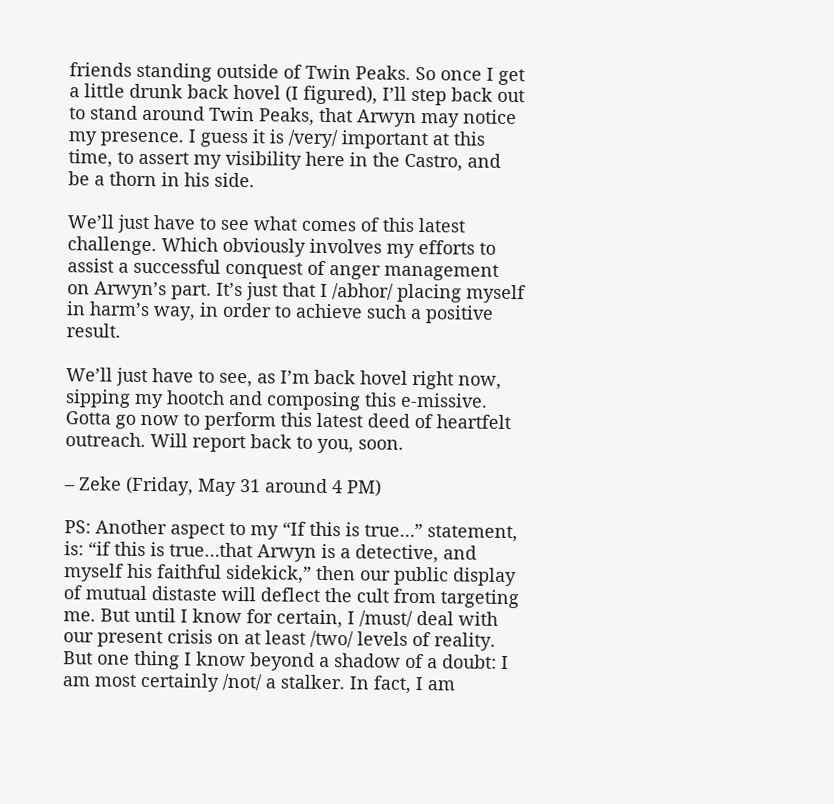friends standing outside of Twin Peaks. So once I get a little drunk back hovel (I figured), I’ll step back out to stand around Twin Peaks, that Arwyn may notice my presence. I guess it is /very/ important at this time, to assert my visibility here in the Castro, and be a thorn in his side.

We’ll just have to see what comes of this latest challenge. Which obviously involves my efforts to assist a successful conquest of anger management on Arwyn’s part. It’s just that I /abhor/ placing myself in harm’s way, in order to achieve such a positive result.

We’ll just have to see, as I’m back hovel right now, sipping my hootch and composing this e-missive. Gotta go now to perform this latest deed of heartfelt outreach. Will report back to you, soon.

– Zeke (Friday, May 31 around 4 PM)

PS: Another aspect to my “If this is true…” statement, is: “if this is true…that Arwyn is a detective, and myself his faithful sidekick,” then our public display of mutual distaste will deflect the cult from targeting me. But until I know for certain, I /must/ deal with our present crisis on at least /two/ levels of reality. But one thing I know beyond a shadow of a doubt: I am most certainly /not/ a stalker. In fact, I am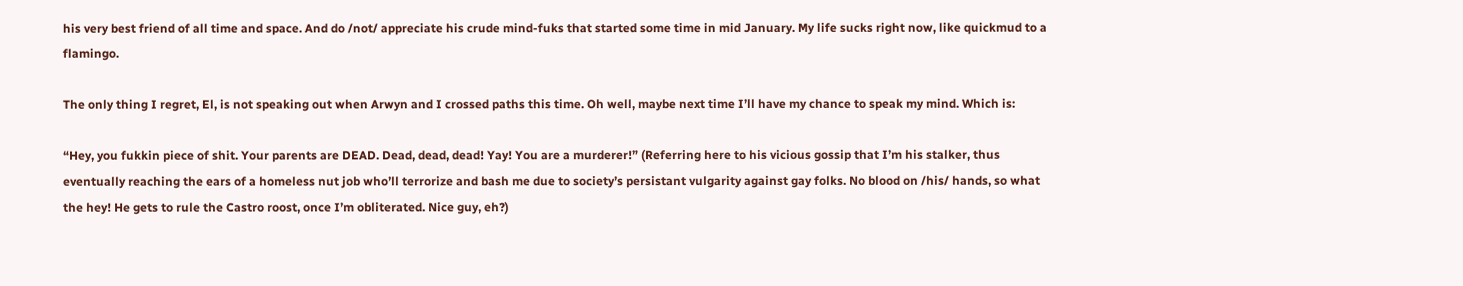his very best friend of all time and space. And do /not/ appreciate his crude mind-fuks that started some time in mid January. My life sucks right now, like quickmud to a flamingo.

The only thing I regret, El, is not speaking out when Arwyn and I crossed paths this time. Oh well, maybe next time I’ll have my chance to speak my mind. Which is:

“Hey, you fukkin piece of shit. Your parents are DEAD. Dead, dead, dead! Yay! You are a murderer!” (Referring here to his vicious gossip that I’m his stalker, thus eventually reaching the ears of a homeless nut job who’ll terrorize and bash me due to society’s persistant vulgarity against gay folks. No blood on /his/ hands, so what the hey! He gets to rule the Castro roost, once I’m obliterated. Nice guy, eh?)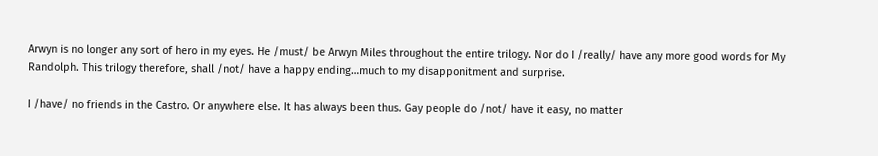Arwyn is no longer any sort of hero in my eyes. He /must/ be Arwyn Miles throughout the entire trilogy. Nor do I /really/ have any more good words for My Randolph. This trilogy therefore, shall /not/ have a happy ending…much to my disapponitment and surprise.

I /have/ no friends in the Castro. Or anywhere else. It has always been thus. Gay people do /not/ have it easy, no matter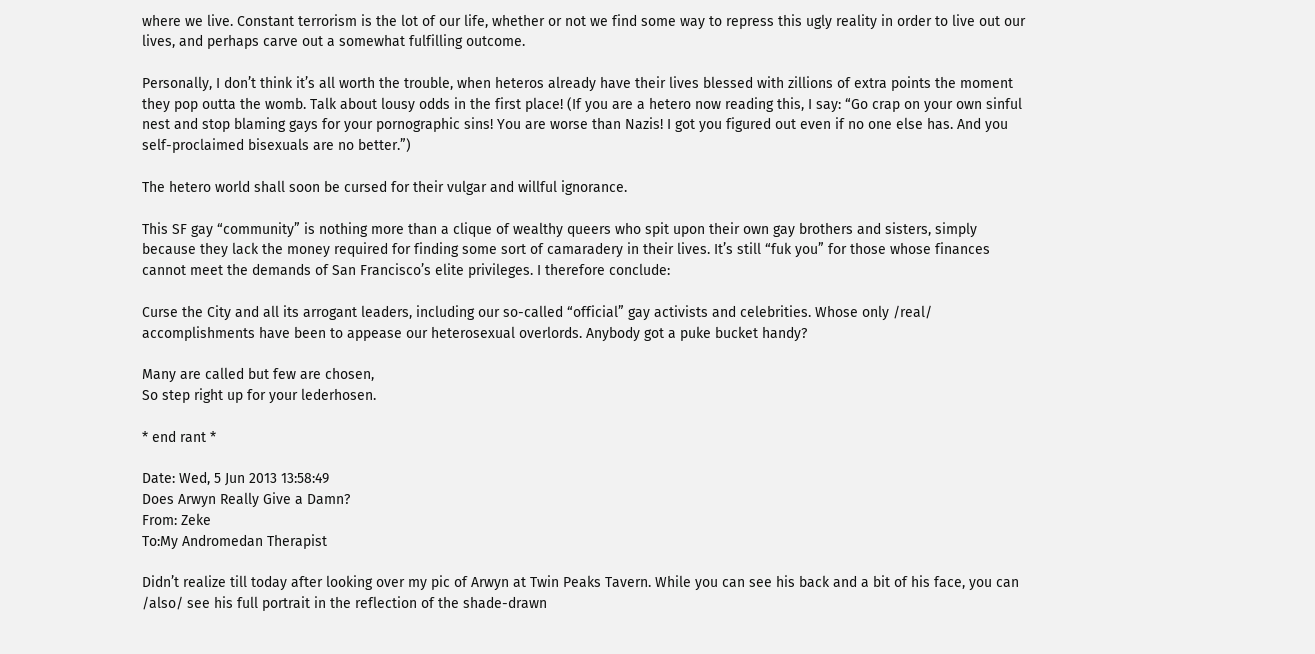where we live. Constant terrorism is the lot of our life, whether or not we find some way to repress this ugly reality in order to live out our lives, and perhaps carve out a somewhat fulfilling outcome.

Personally, I don’t think it’s all worth the trouble, when heteros already have their lives blessed with zillions of extra points the moment they pop outta the womb. Talk about lousy odds in the first place! (If you are a hetero now reading this, I say: “Go crap on your own sinful nest and stop blaming gays for your pornographic sins! You are worse than Nazis! I got you figured out even if no one else has. And you self-proclaimed bisexuals are no better.”)

The hetero world shall soon be cursed for their vulgar and willful ignorance.

This SF gay “community” is nothing more than a clique of wealthy queers who spit upon their own gay brothers and sisters, simply because they lack the money required for finding some sort of camaradery in their lives. It’s still “fuk you” for those whose finances cannot meet the demands of San Francisco’s elite privileges. I therefore conclude:

Curse the City and all its arrogant leaders, including our so-called “official” gay activists and celebrities. Whose only /real/ accomplishments have been to appease our heterosexual overlords. Anybody got a puke bucket handy?

Many are called but few are chosen,
So step right up for your lederhosen.

* end rant *

Date: Wed, 5 Jun 2013 13:58:49
Does Arwyn Really Give a Damn?
From: Zeke
To:My Andromedan Therapist

Didn’t realize till today after looking over my pic of Arwyn at Twin Peaks Tavern. While you can see his back and a bit of his face, you can /also/ see his full portrait in the reflection of the shade-drawn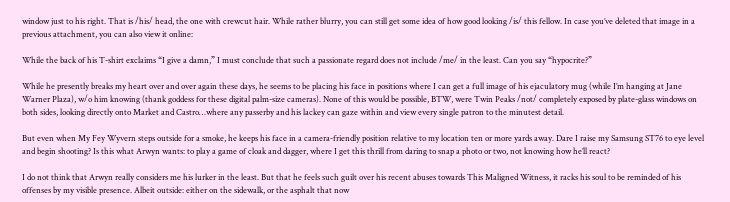window just to his right. That is /his/ head, the one with crewcut hair. While rather blurry, you can still get some idea of how good looking /is/ this fellow. In case you’ve deleted that image in a previous attachment, you can also view it online:

While the back of his T-shirt exclaims “I give a damn,” I must conclude that such a passionate regard does not include /me/ in the least. Can you say “hypocrite?”

While he presently breaks my heart over and over again these days, he seems to be placing his face in positions where I can get a full image of his ejaculatory mug (while I’m hanging at Jane Warner Plaza), w/o him knowing (thank goddess for these digital palm-size cameras). None of this would be possible, BTW, were Twin Peaks /not/ completely exposed by plate-glass windows on both sides, looking directly onto Market and Castro…where any passerby and his lackey can gaze within and view every single patron to the minutest detail.

But even when My Fey Wyvern steps outside for a smoke, he keeps his face in a camera-friendly position relative to my location ten or more yards away. Dare I raise my Samsung ST76 to eye level and begin shooting? Is this what Arwyn wants: to play a game of cloak and dagger, where I get this thrill from daring to snap a photo or two, not knowing how he’ll react?

I do not think that Arwyn really considers me his lurker in the least. But that he feels such guilt over his recent abuses towards This Maligned Witness, it racks his soul to be reminded of his offenses by my visible presence. Albeit outside: either on the sidewalk, or the asphalt that now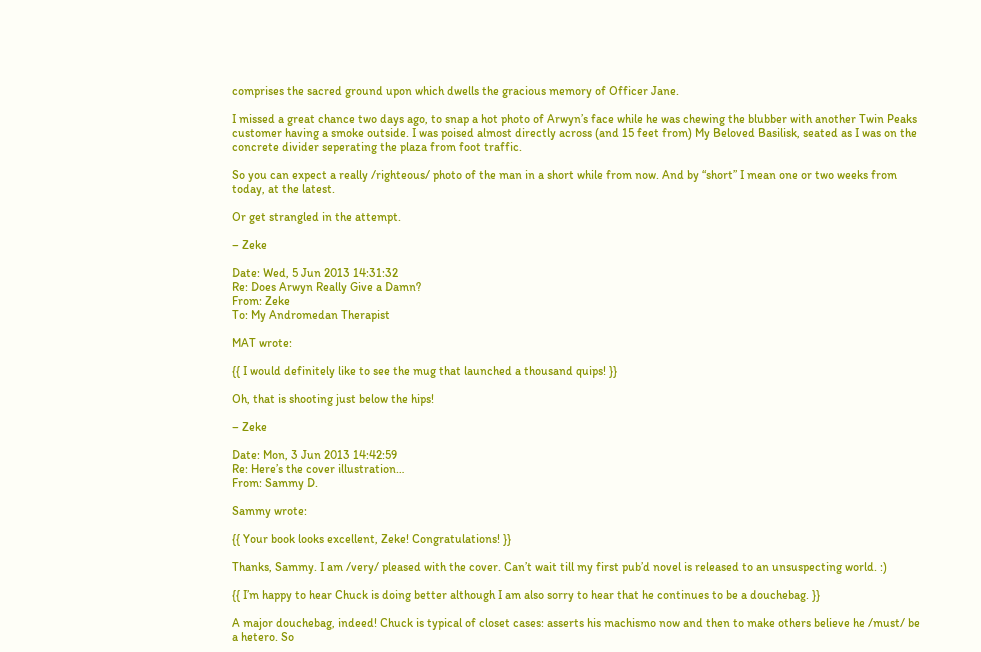comprises the sacred ground upon which dwells the gracious memory of Officer Jane.

I missed a great chance two days ago, to snap a hot photo of Arwyn’s face while he was chewing the blubber with another Twin Peaks customer having a smoke outside. I was poised almost directly across (and 15 feet from) My Beloved Basilisk, seated as I was on the concrete divider seperating the plaza from foot traffic.

So you can expect a really /righteous/ photo of the man in a short while from now. And by “short” I mean one or two weeks from today, at the latest.

Or get strangled in the attempt.

– Zeke

Date: Wed, 5 Jun 2013 14:31:32
Re: Does Arwyn Really Give a Damn?
From: Zeke
To: My Andromedan Therapist

MAT wrote:

{{ I would definitely like to see the mug that launched a thousand quips! }}

Oh, that is shooting just below the hips!

– Zeke

Date: Mon, 3 Jun 2013 14:42:59
Re: Here’s the cover illustration…
From: Sammy D.

Sammy wrote:

{{ Your book looks excellent, Zeke! Congratulations! }}

Thanks, Sammy. I am /very/ pleased with the cover. Can’t wait till my first pub’d novel is released to an unsuspecting world. :)

{{ I’m happy to hear Chuck is doing better although I am also sorry to hear that he continues to be a douchebag. }}

A major douchebag, indeed! Chuck is typical of closet cases: asserts his machismo now and then to make others believe he /must/ be a hetero. So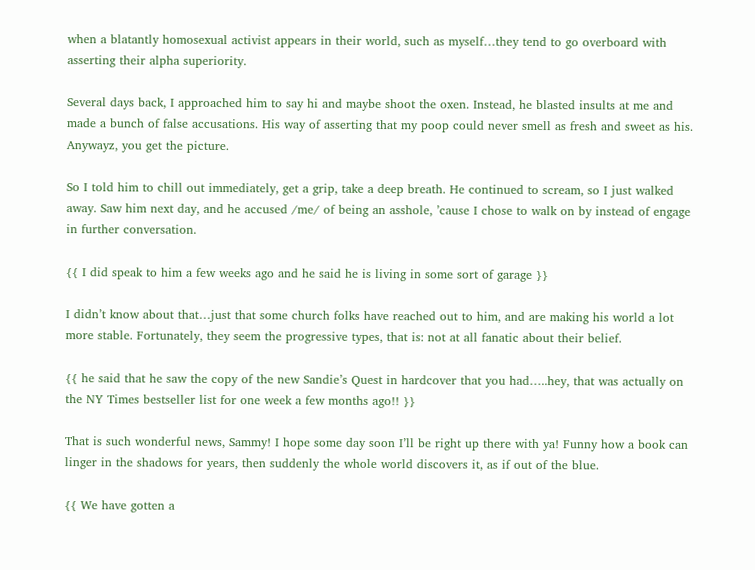when a blatantly homosexual activist appears in their world, such as myself…they tend to go overboard with asserting their alpha superiority.

Several days back, I approached him to say hi and maybe shoot the oxen. Instead, he blasted insults at me and made a bunch of false accusations. His way of asserting that my poop could never smell as fresh and sweet as his. Anywayz, you get the picture.

So I told him to chill out immediately, get a grip, take a deep breath. He continued to scream, so I just walked away. Saw him next day, and he accused /me/ of being an asshole, ’cause I chose to walk on by instead of engage in further conversation.

{{ I did speak to him a few weeks ago and he said he is living in some sort of garage }}

I didn’t know about that…just that some church folks have reached out to him, and are making his world a lot more stable. Fortunately, they seem the progressive types, that is: not at all fanatic about their belief.

{{ he said that he saw the copy of the new Sandie’s Quest in hardcover that you had…..hey, that was actually on the NY Times bestseller list for one week a few months ago!! }}

That is such wonderful news, Sammy! I hope some day soon I’ll be right up there with ya! Funny how a book can linger in the shadows for years, then suddenly the whole world discovers it, as if out of the blue.

{{ We have gotten a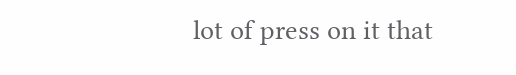lot of press on it that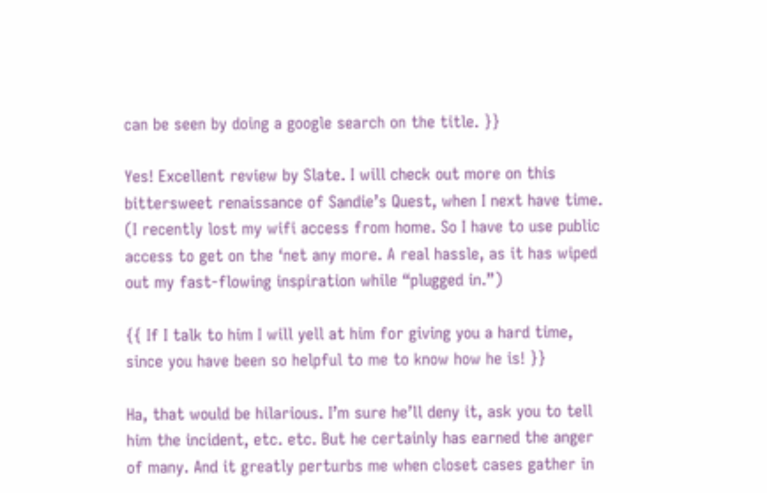can be seen by doing a google search on the title. }}

Yes! Excellent review by Slate. I will check out more on this bittersweet renaissance of Sandie’s Quest, when I next have time. (I recently lost my wifi access from home. So I have to use public access to get on the ‘net any more. A real hassle, as it has wiped out my fast-flowing inspiration while “plugged in.”)

{{ If I talk to him I will yell at him for giving you a hard time, since you have been so helpful to me to know how he is! }}

Ha, that would be hilarious. I’m sure he’ll deny it, ask you to tell him the incident, etc. etc. But he certainly has earned the anger of many. And it greatly perturbs me when closet cases gather in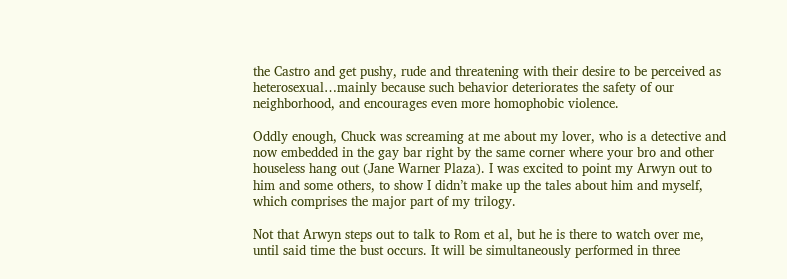the Castro and get pushy, rude and threatening with their desire to be perceived as heterosexual…mainly because such behavior deteriorates the safety of our neighborhood, and encourages even more homophobic violence.

Oddly enough, Chuck was screaming at me about my lover, who is a detective and now embedded in the gay bar right by the same corner where your bro and other houseless hang out (Jane Warner Plaza). I was excited to point my Arwyn out to him and some others, to show I didn’t make up the tales about him and myself, which comprises the major part of my trilogy.

Not that Arwyn steps out to talk to Rom et al, but he is there to watch over me, until said time the bust occurs. It will be simultaneously performed in three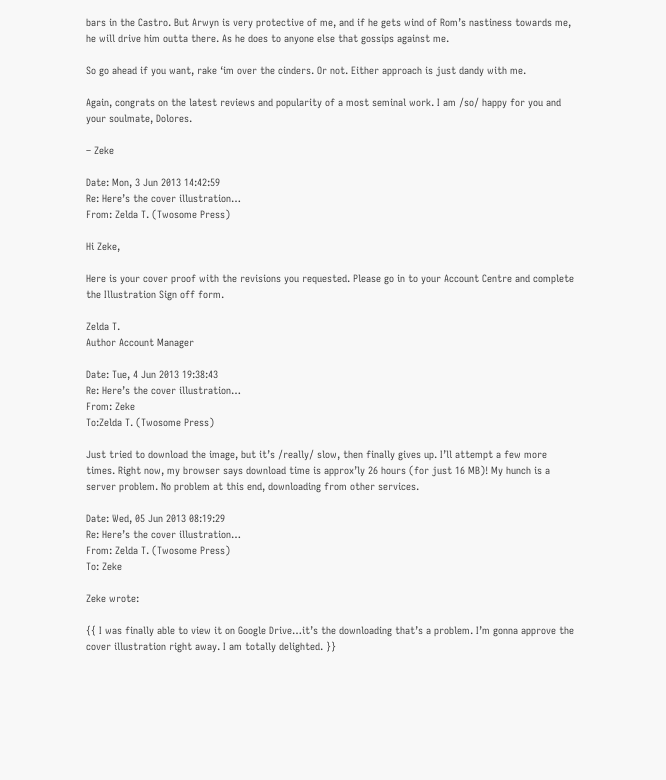bars in the Castro. But Arwyn is very protective of me, and if he gets wind of Rom’s nastiness towards me, he will drive him outta there. As he does to anyone else that gossips against me.

So go ahead if you want, rake ‘im over the cinders. Or not. Either approach is just dandy with me.

Again, congrats on the latest reviews and popularity of a most seminal work. I am /so/ happy for you and your soulmate, Dolores.

– Zeke

Date: Mon, 3 Jun 2013 14:42:59
Re: Here’s the cover illustration…
From: Zelda T. (Twosome Press)

Hi Zeke,

Here is your cover proof with the revisions you requested. Please go in to your Account Centre and complete the Illustration Sign off form.

Zelda T.
Author Account Manager

Date: Tue, 4 Jun 2013 19:38:43
Re: Here’s the cover illustration…
From: Zeke
To:Zelda T. (Twosome Press)

Just tried to download the image, but it’s /really/ slow, then finally gives up. I’ll attempt a few more times. Right now, my browser says download time is approx’ly 26 hours (for just 16 MB)! My hunch is a server problem. No problem at this end, downloading from other services.

Date: Wed, 05 Jun 2013 08:19:29
Re: Here’s the cover illustration…
From: Zelda T. (Twosome Press)
To: Zeke

Zeke wrote:

{{ I was finally able to view it on Google Drive…it’s the downloading that’s a problem. I’m gonna approve the cover illustration right away. I am totally delighted. }}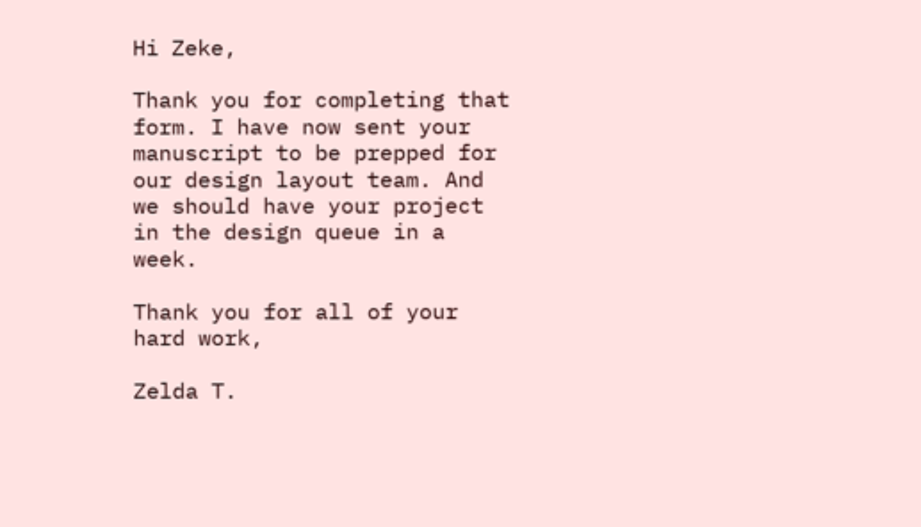Hi Zeke,

Thank you for completing that form. I have now sent your manuscript to be prepped for our design layout team. And we should have your project in the design queue in a week.

Thank you for all of your hard work,

Zelda T.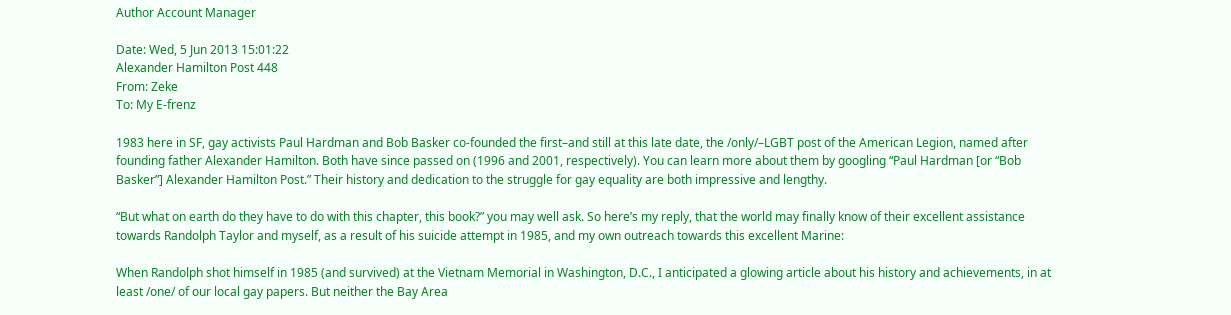Author Account Manager

Date: Wed, 5 Jun 2013 15:01:22
Alexander Hamilton Post 448
From: Zeke
To: My E-frenz

1983 here in SF, gay activists Paul Hardman and Bob Basker co-founded the first–and still at this late date, the /only/–LGBT post of the American Legion, named after founding father Alexander Hamilton. Both have since passed on (1996 and 2001, respectively). You can learn more about them by googling “Paul Hardman [or “Bob Basker”] Alexander Hamilton Post.” Their history and dedication to the struggle for gay equality are both impressive and lengthy.

“But what on earth do they have to do with this chapter, this book?” you may well ask. So here’s my reply, that the world may finally know of their excellent assistance towards Randolph Taylor and myself, as a result of his suicide attempt in 1985, and my own outreach towards this excellent Marine:

When Randolph shot himself in 1985 (and survived) at the Vietnam Memorial in Washington, D.C., I anticipated a glowing article about his history and achievements, in at least /one/ of our local gay papers. But neither the Bay Area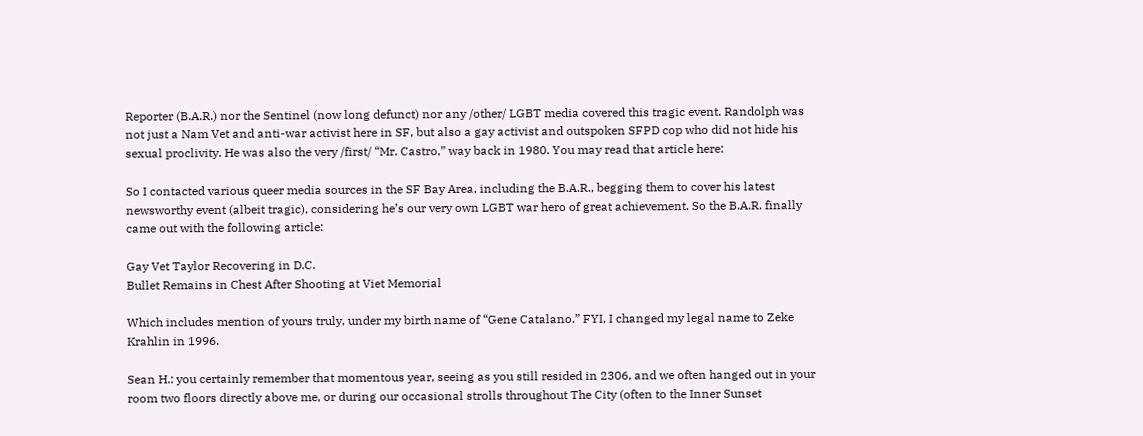Reporter (B.A.R.) nor the Sentinel (now long defunct) nor any /other/ LGBT media covered this tragic event. Randolph was not just a Nam Vet and anti-war activist here in SF, but also a gay activist and outspoken SFPD cop who did not hide his sexual proclivity. He was also the very /first/ “Mr. Castro,” way back in 1980. You may read that article here:

So I contacted various queer media sources in the SF Bay Area, including the B.A.R., begging them to cover his latest newsworthy event (albeit tragic), considering he’s our very own LGBT war hero of great achievement. So the B.A.R. finally came out with the following article:

Gay Vet Taylor Recovering in D.C.
Bullet Remains in Chest After Shooting at Viet Memorial

Which includes mention of yours truly, under my birth name of “Gene Catalano.” FYI, I changed my legal name to Zeke Krahlin in 1996.

Sean H.: you certainly remember that momentous year, seeing as you still resided in 2306, and we often hanged out in your room two floors directly above me, or during our occasional strolls throughout The City (often to the Inner Sunset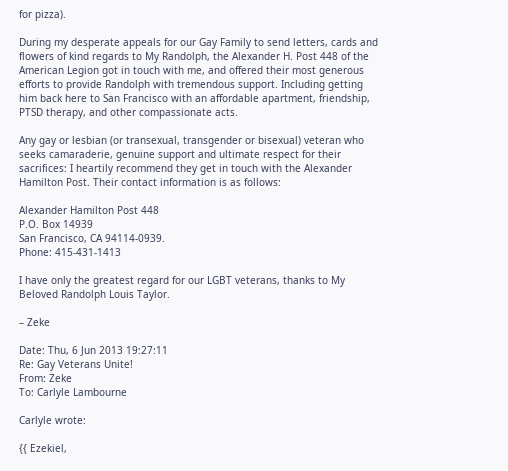for pizza).

During my desperate appeals for our Gay Family to send letters, cards and flowers of kind regards to My Randolph, the Alexander H. Post 448 of the American Legion got in touch with me, and offered their most generous efforts to provide Randolph with tremendous support. Including getting him back here to San Francisco with an affordable apartment, friendship, PTSD therapy, and other compassionate acts.

Any gay or lesbian (or transexual, transgender or bisexual) veteran who seeks camaraderie, genuine support and ultimate respect for their sacrifices: I heartily recommend they get in touch with the Alexander Hamilton Post. Their contact information is as follows:

Alexander Hamilton Post 448
P.O. Box 14939
San Francisco, CA 94114-0939.
Phone: 415-431-1413

I have only the greatest regard for our LGBT veterans, thanks to My Beloved Randolph Louis Taylor.

– Zeke

Date: Thu, 6 Jun 2013 19:27:11
Re: Gay Veterans Unite!
From: Zeke
To: Carlyle Lambourne

Carlyle wrote:

{{ Ezekiel,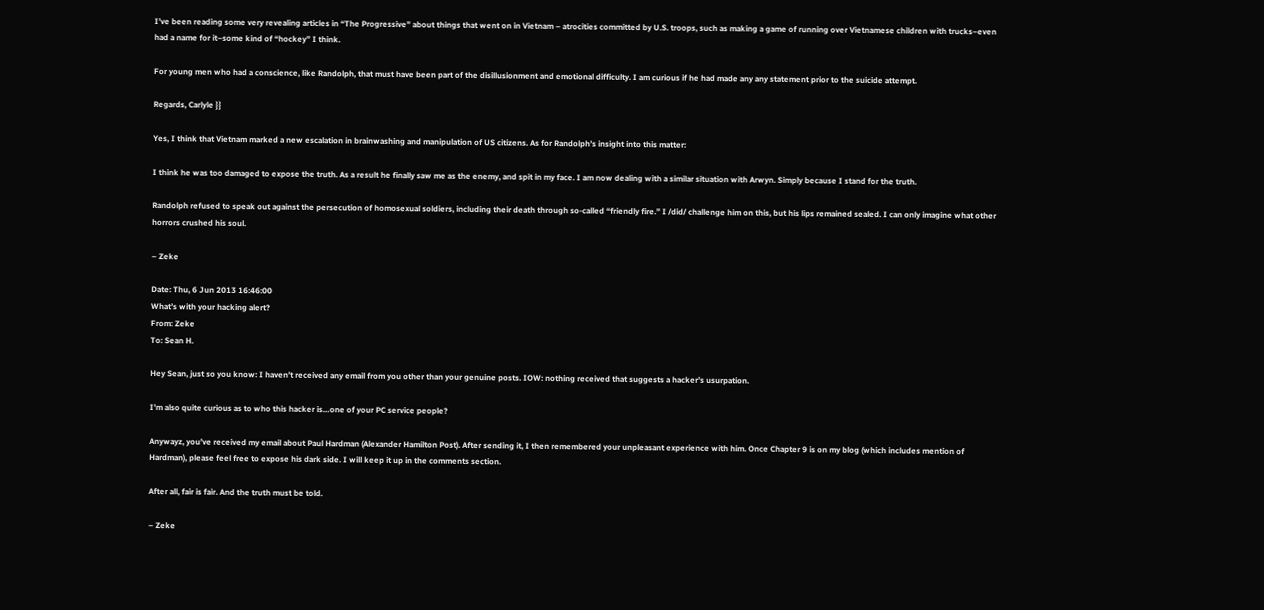I’ve been reading some very revealing articles in “The Progressive” about things that went on in Vietnam – atrocities committed by U.S. troops, such as making a game of running over Vietnamese children with trucks–even had a name for it–some kind of “hockey” I think.

For young men who had a conscience, like Randolph, that must have been part of the disillusionment and emotional difficulty. I am curious if he had made any any statement prior to the suicide attempt.

Regards, Carlyle }}

Yes, I think that Vietnam marked a new escalation in brainwashing and manipulation of US citizens. As for Randolph’s insight into this matter:

I think he was too damaged to expose the truth. As a result he finally saw me as the enemy, and spit in my face. I am now dealing with a similar situation with Arwyn. Simply because I stand for the truth.

Randolph refused to speak out against the persecution of homosexual soldiers, including their death through so-called “friendly fire.” I /did/ challenge him on this, but his lips remained sealed. I can only imagine what other horrors crushed his soul.

– Zeke

Date: Thu, 6 Jun 2013 16:46:00
What’s with your hacking alert?
From: Zeke
To: Sean H.

Hey Sean, just so you know: I haven’t received any email from you other than your genuine posts. IOW: nothing received that suggests a hacker’s usurpation.

I’m also quite curious as to who this hacker is…one of your PC service people?

Anywayz, you’ve received my email about Paul Hardman (Alexander Hamilton Post). After sending it, I then remembered your unpleasant experience with him. Once Chapter 9 is on my blog (which includes mention of Hardman), please feel free to expose his dark side. I will keep it up in the comments section.

After all, fair is fair. And the truth must be told.

– Zeke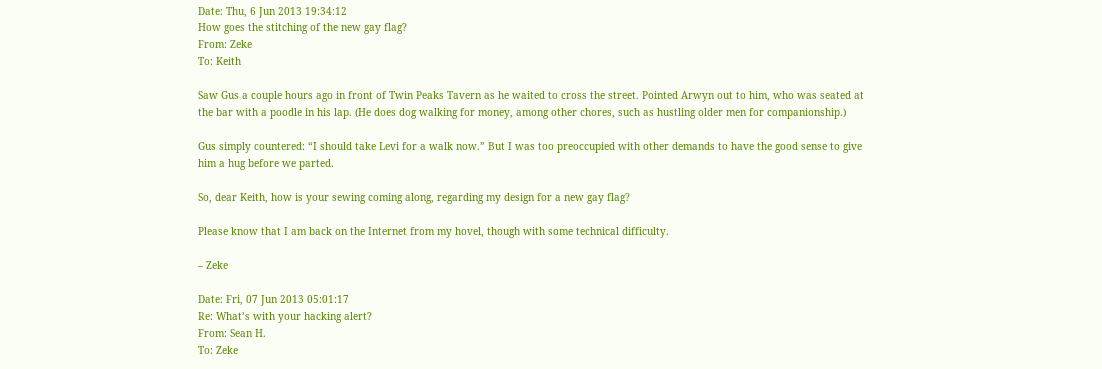Date: Thu, 6 Jun 2013 19:34:12
How goes the stitching of the new gay flag?
From: Zeke
To: Keith

Saw Gus a couple hours ago in front of Twin Peaks Tavern as he waited to cross the street. Pointed Arwyn out to him, who was seated at the bar with a poodle in his lap. (He does dog walking for money, among other chores, such as hustling older men for companionship.)

Gus simply countered: “I should take Levi for a walk now.” But I was too preoccupied with other demands to have the good sense to give
him a hug before we parted.

So, dear Keith, how is your sewing coming along, regarding my design for a new gay flag?

Please know that I am back on the Internet from my hovel, though with some technical difficulty.

– Zeke

Date: Fri, 07 Jun 2013 05:01:17
Re: What’s with your hacking alert?
From: Sean H.
To: Zeke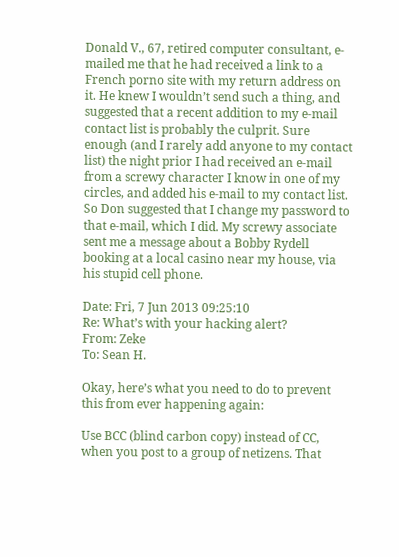Donald V., 67, retired computer consultant, e-mailed me that he had received a link to a French porno site with my return address on it. He knew I wouldn’t send such a thing, and suggested that a recent addition to my e-mail contact list is probably the culprit. Sure enough (and I rarely add anyone to my contact list) the night prior I had received an e-mail from a screwy character I know in one of my circles, and added his e-mail to my contact list. So Don suggested that I change my password to that e-mail, which I did. My screwy associate sent me a message about a Bobby Rydell booking at a local casino near my house, via his stupid cell phone.

Date: Fri, 7 Jun 2013 09:25:10
Re: What’s with your hacking alert?
From: Zeke
To: Sean H.

Okay, here’s what you need to do to prevent this from ever happening again:

Use BCC (blind carbon copy) instead of CC, when you post to a group of netizens. That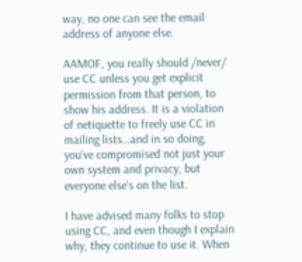way, no one can see the email address of anyone else.

AAMOF, you really should /never/ use CC unless you get explicit permission from that person, to show his address. It is a violation of netiquette to freely use CC in mailing lists…and in so doing, you’ve compromised not just your own system and privacy, but everyone else’s on the list.

I have advised many folks to stop using CC, and even though I explain why, they continue to use it. When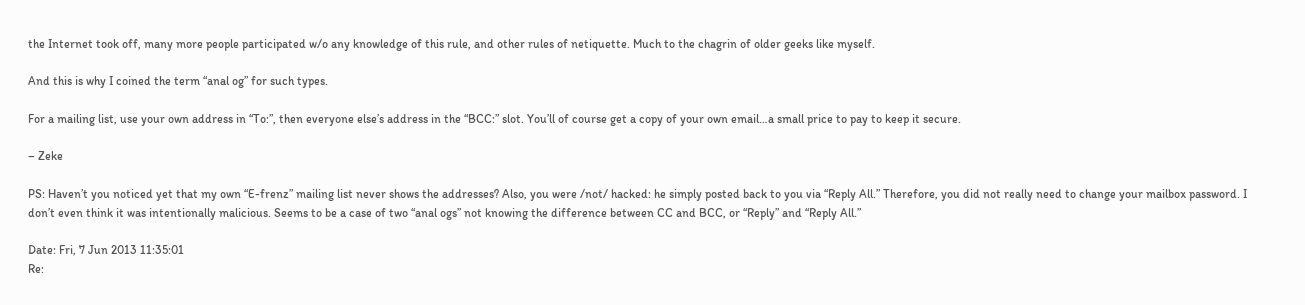the Internet took off, many more people participated w/o any knowledge of this rule, and other rules of netiquette. Much to the chagrin of older geeks like myself.

And this is why I coined the term “anal og” for such types.

For a mailing list, use your own address in “To:”, then everyone else’s address in the “BCC:” slot. You’ll of course get a copy of your own email…a small price to pay to keep it secure.

– Zeke

PS: Haven’t you noticed yet that my own “E-frenz” mailing list never shows the addresses? Also, you were /not/ hacked: he simply posted back to you via “Reply All.” Therefore, you did not really need to change your mailbox password. I don’t even think it was intentionally malicious. Seems to be a case of two “anal ogs” not knowing the difference between CC and BCC, or “Reply” and “Reply All.”

Date: Fri, 7 Jun 2013 11:35:01
Re: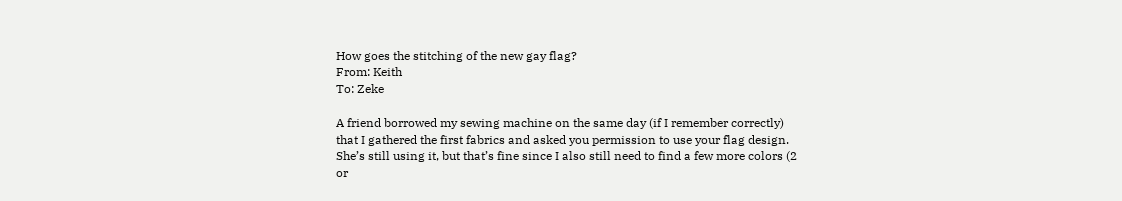How goes the stitching of the new gay flag?
From: Keith
To: Zeke

A friend borrowed my sewing machine on the same day (if I remember correctly) that I gathered the first fabrics and asked you permission to use your flag design. She’s still using it, but that’s fine since I also still need to find a few more colors (2 or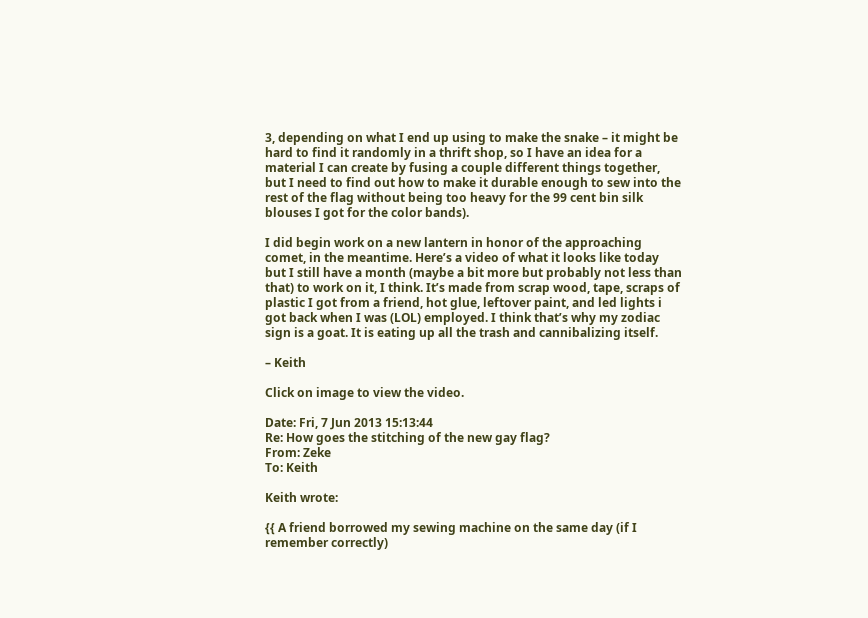3, depending on what I end up using to make the snake – it might be hard to find it randomly in a thrift shop, so I have an idea for a material I can create by fusing a couple different things together, but I need to find out how to make it durable enough to sew into the rest of the flag without being too heavy for the 99 cent bin silk blouses I got for the color bands).

I did begin work on a new lantern in honor of the approaching comet, in the meantime. Here’s a video of what it looks like today but I still have a month (maybe a bit more but probably not less than that) to work on it, I think. It’s made from scrap wood, tape, scraps of plastic I got from a friend, hot glue, leftover paint, and led lights i got back when I was (LOL) employed. I think that’s why my zodiac sign is a goat. It is eating up all the trash and cannibalizing itself.

– Keith

Click on image to view the video.

Date: Fri, 7 Jun 2013 15:13:44
Re: How goes the stitching of the new gay flag?
From: Zeke
To: Keith

Keith wrote:

{{ A friend borrowed my sewing machine on the same day (if I remember correctly)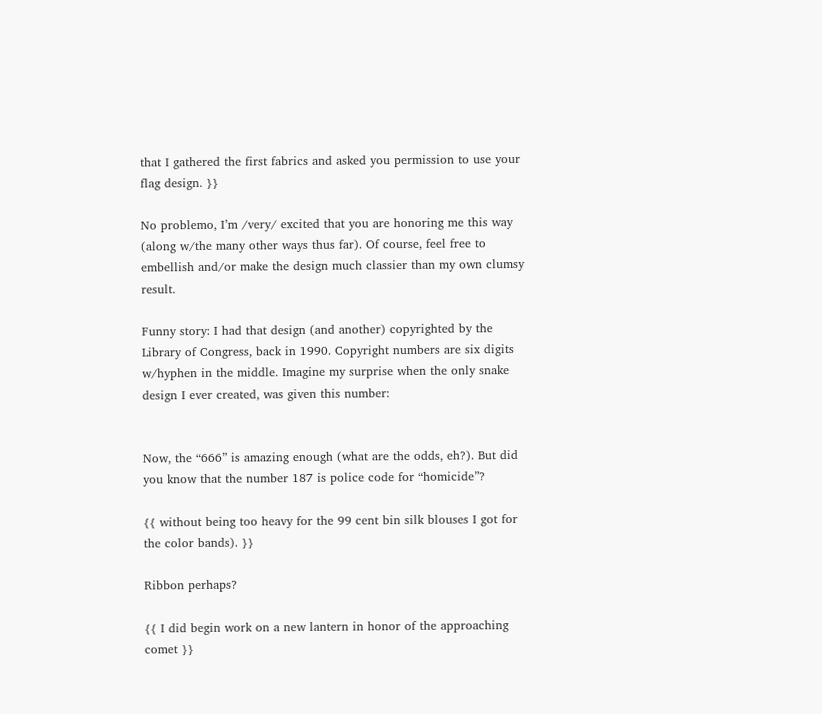that I gathered the first fabrics and asked you permission to use your flag design. }}

No problemo, I’m /very/ excited that you are honoring me this way (along w/the many other ways thus far). Of course, feel free to embellish and/or make the design much classier than my own clumsy result.

Funny story: I had that design (and another) copyrighted by the Library of Congress, back in 1990. Copyright numbers are six digits w/hyphen in the middle. Imagine my surprise when the only snake design I ever created, was given this number:


Now, the “666” is amazing enough (what are the odds, eh?). But did you know that the number 187 is police code for “homicide”?

{{ without being too heavy for the 99 cent bin silk blouses I got for the color bands). }}

Ribbon perhaps?

{{ I did begin work on a new lantern in honor of the approaching comet }}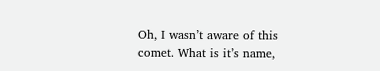Oh, I wasn’t aware of this comet. What is it’s name,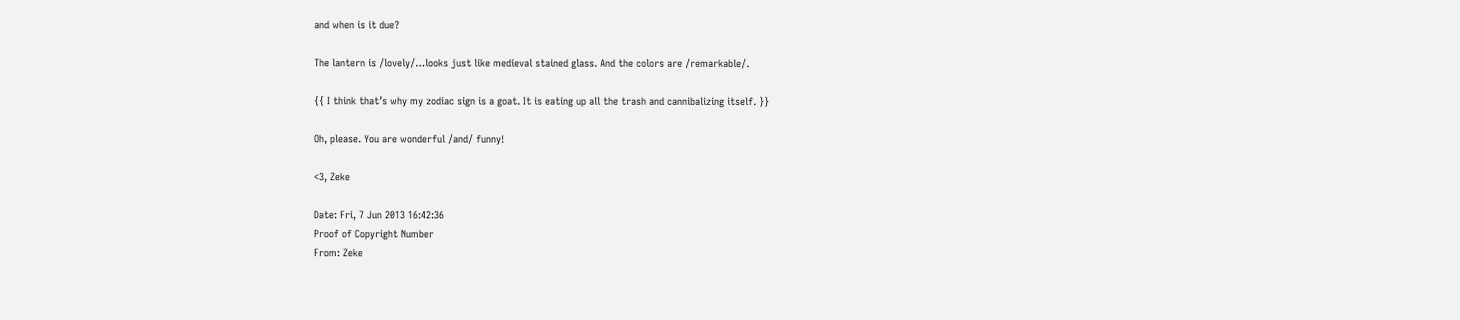and when is it due?

The lantern is /lovely/…looks just like medieval stained glass. And the colors are /remarkable/.

{{ I think that’s why my zodiac sign is a goat. It is eating up all the trash and cannibalizing itself. }}

Oh, please. You are wonderful /and/ funny!

<3, Zeke

Date: Fri, 7 Jun 2013 16:42:36
Proof of Copyright Number
From: Zeke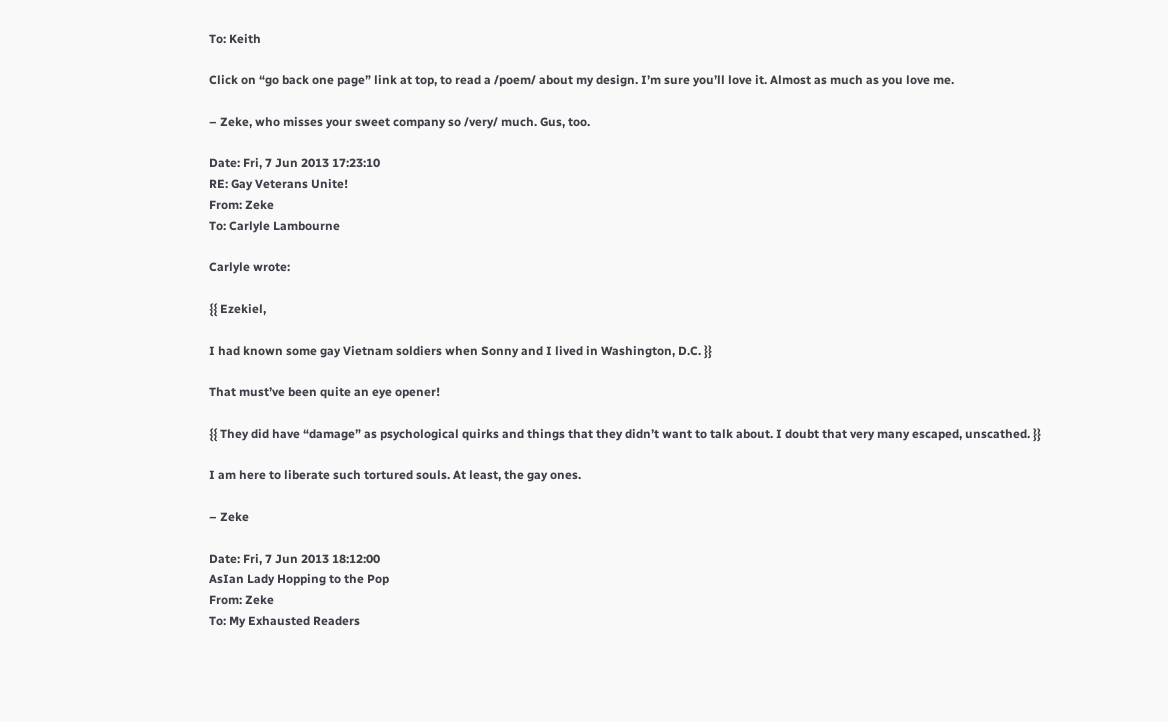To: Keith

Click on “go back one page” link at top, to read a /poem/ about my design. I’m sure you’ll love it. Almost as much as you love me.

– Zeke, who misses your sweet company so /very/ much. Gus, too.

Date: Fri, 7 Jun 2013 17:23:10
RE: Gay Veterans Unite!
From: Zeke
To: Carlyle Lambourne

Carlyle wrote:

{{ Ezekiel,

I had known some gay Vietnam soldiers when Sonny and I lived in Washington, D.C. }}

That must’ve been quite an eye opener!

{{ They did have “damage” as psychological quirks and things that they didn’t want to talk about. I doubt that very many escaped, unscathed. }}

I am here to liberate such tortured souls. At least, the gay ones.

– Zeke

Date: Fri, 7 Jun 2013 18:12:00
AsIan Lady Hopping to the Pop
From: Zeke
To: My Exhausted Readers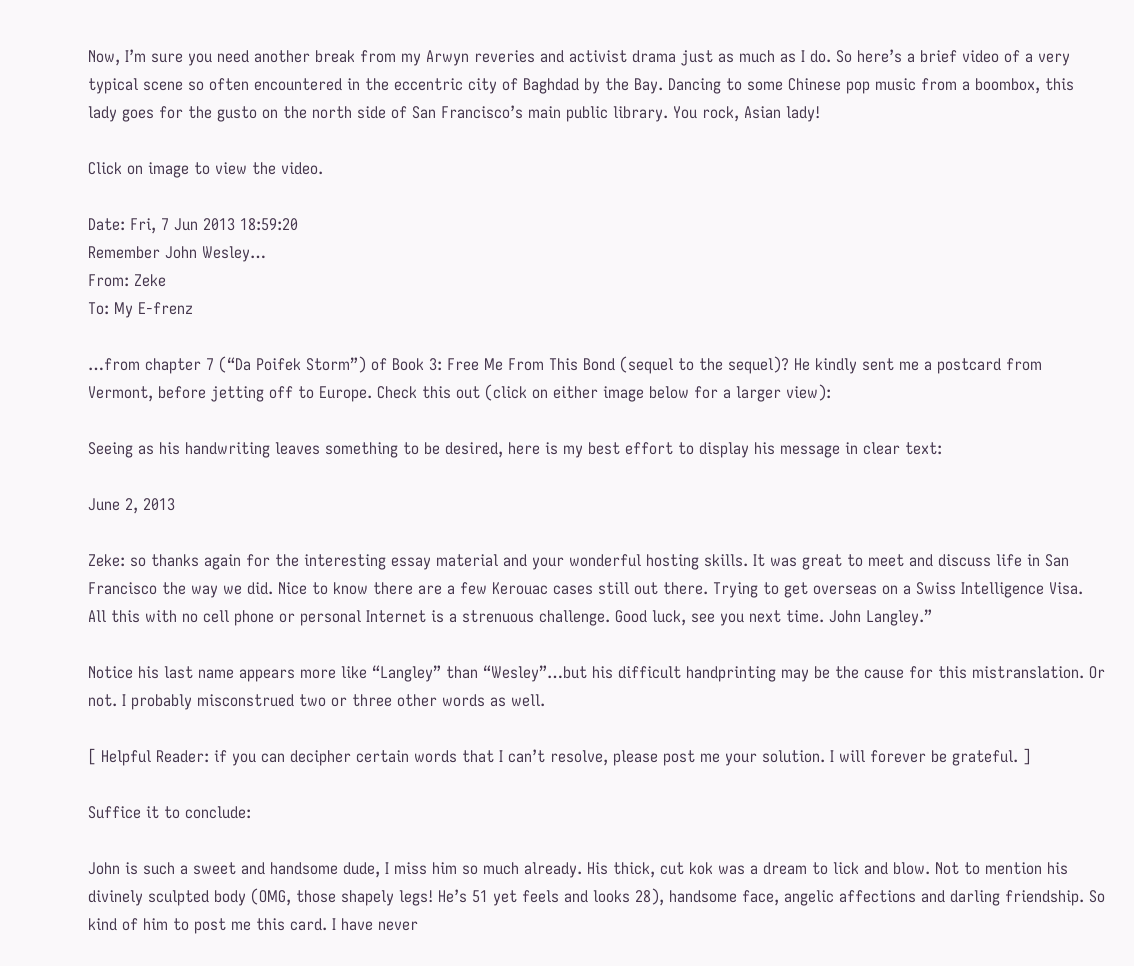Now, I’m sure you need another break from my Arwyn reveries and activist drama just as much as I do. So here’s a brief video of a very typical scene so often encountered in the eccentric city of Baghdad by the Bay. Dancing to some Chinese pop music from a boombox, this lady goes for the gusto on the north side of San Francisco’s main public library. You rock, Asian lady!

Click on image to view the video.

Date: Fri, 7 Jun 2013 18:59:20
Remember John Wesley…
From: Zeke
To: My E-frenz

…from chapter 7 (“Da Poifek Storm”) of Book 3: Free Me From This Bond (sequel to the sequel)? He kindly sent me a postcard from Vermont, before jetting off to Europe. Check this out (click on either image below for a larger view):

Seeing as his handwriting leaves something to be desired, here is my best effort to display his message in clear text:

June 2, 2013

Zeke: so thanks again for the interesting essay material and your wonderful hosting skills. It was great to meet and discuss life in San Francisco the way we did. Nice to know there are a few Kerouac cases still out there. Trying to get overseas on a Swiss Intelligence Visa. All this with no cell phone or personal Internet is a strenuous challenge. Good luck, see you next time. John Langley.”

Notice his last name appears more like “Langley” than “Wesley”…but his difficult handprinting may be the cause for this mistranslation. Or not. I probably misconstrued two or three other words as well.

[ Helpful Reader: if you can decipher certain words that I can’t resolve, please post me your solution. I will forever be grateful. ]

Suffice it to conclude:

John is such a sweet and handsome dude, I miss him so much already. His thick, cut kok was a dream to lick and blow. Not to mention his divinely sculpted body (OMG, those shapely legs! He’s 51 yet feels and looks 28), handsome face, angelic affections and darling friendship. So kind of him to post me this card. I have never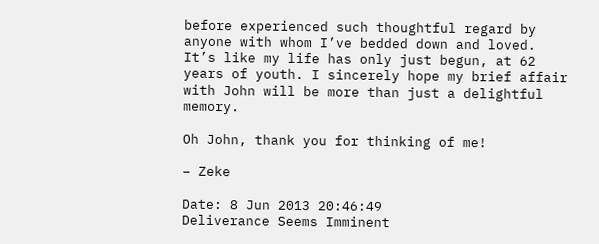before experienced such thoughtful regard by anyone with whom I’ve bedded down and loved. It’s like my life has only just begun, at 62 years of youth. I sincerely hope my brief affair with John will be more than just a delightful memory.

Oh John, thank you for thinking of me!

– Zeke

Date: 8 Jun 2013 20:46:49
Deliverance Seems Imminent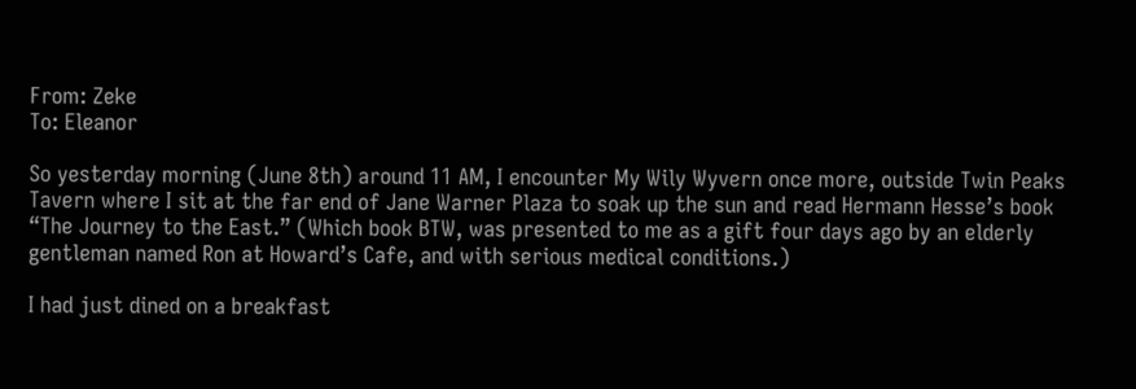From: Zeke
To: Eleanor

So yesterday morning (June 8th) around 11 AM, I encounter My Wily Wyvern once more, outside Twin Peaks Tavern where I sit at the far end of Jane Warner Plaza to soak up the sun and read Hermann Hesse’s book “The Journey to the East.” (Which book BTW, was presented to me as a gift four days ago by an elderly gentleman named Ron at Howard’s Cafe, and with serious medical conditions.)

I had just dined on a breakfast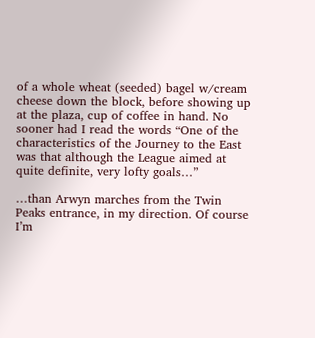of a whole wheat (seeded) bagel w/cream cheese down the block, before showing up at the plaza, cup of coffee in hand. No sooner had I read the words “One of the characteristics of the Journey to the East was that although the League aimed at quite definite, very lofty goals…”

…than Arwyn marches from the Twin Peaks entrance, in my direction. Of course I’m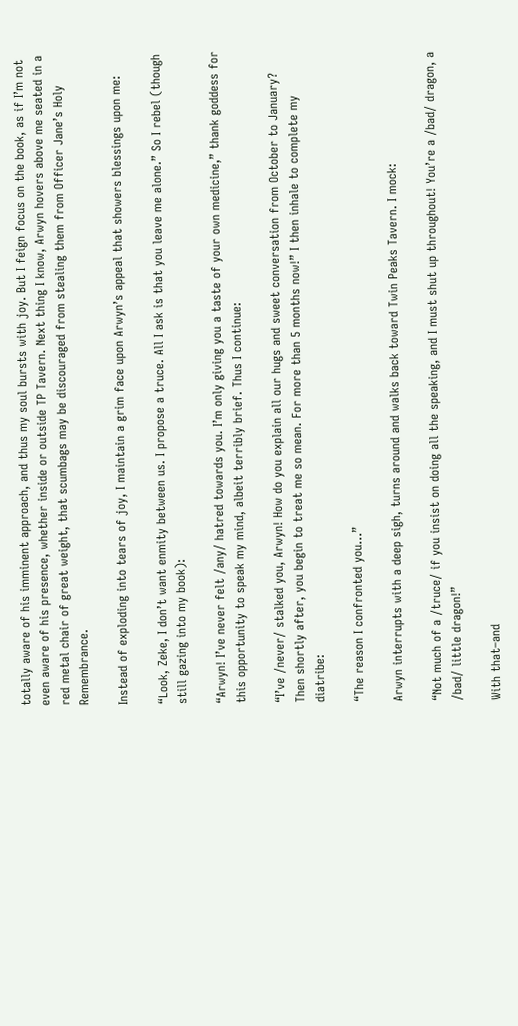totally aware of his imminent approach, and thus my soul bursts with joy. But I feign focus on the book, as if I’m not even aware of his presence, whether inside or outside TP Tavern. Next thing I know, Arwyn hovers above me seated in a red metal chair of great weight, that scumbags may be discouraged from stealing them from Officer Jane’s Holy Remembrance.

Instead of exploding into tears of joy, I maintain a grim face upon Arwyn’s appeal that showers blessings upon me:

“Look, Zeke, I don’t want enmity between us. I propose a truce. All I ask is that you leave me alone.” So I rebel (though still gazing into my book):

“Arwyn! I’ve never felt /any/ hatred towards you. I’m only giving you a taste of your own medicine,” thank goddess for this opportunity to speak my mind, albeit terribly brief. Thus I continue:

“I’ve /never/ stalked you, Arwyn! How do you explain all our hugs and sweet conversation from October to January? Then shortly after, you begin to treat me so mean. For more than 5 months now!” I then inhale to complete my diatribe:

“The reason I confronted you…”

Arwyn interrupts with a deep sigh, turns around and walks back toward Twin Peaks Tavern. I mock:

“Not much of a /truce/ if you insist on doing all the speaking, and I must shut up throughout! You’re a /bad/ dragon, a /bad/ little dragon!”

With that–and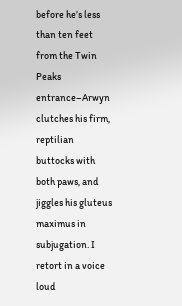before he’s less than ten feet from the Twin Peaks entrance–Arwyn clutches his firm, reptilian buttocks with both paws, and jiggles his gluteus maximus in subjugation. I retort in a voice loud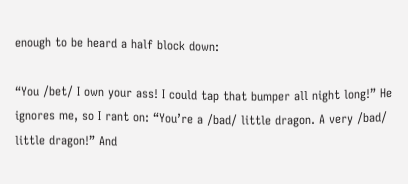enough to be heard a half block down:

“You /bet/ I own your ass! I could tap that bumper all night long!” He ignores me, so I rant on: “You’re a /bad/ little dragon. A very /bad/ little dragon!” And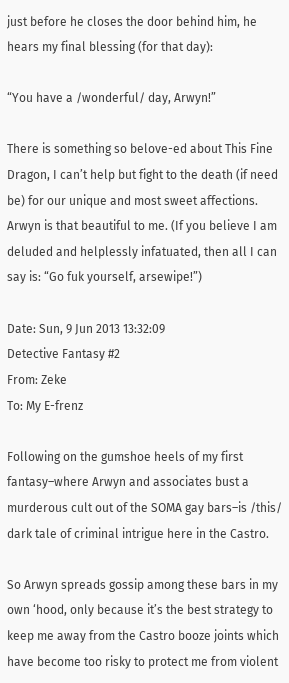just before he closes the door behind him, he hears my final blessing (for that day):

“You have a /wonderful/ day, Arwyn!”

There is something so belove-ed about This Fine Dragon, I can’t help but fight to the death (if need be) for our unique and most sweet affections. Arwyn is that beautiful to me. (If you believe I am deluded and helplessly infatuated, then all I can say is: “Go fuk yourself, arsewipe!”)

Date: Sun, 9 Jun 2013 13:32:09
Detective Fantasy #2
From: Zeke
To: My E-frenz

Following on the gumshoe heels of my first fantasy–where Arwyn and associates bust a murderous cult out of the SOMA gay bars–is /this/ dark tale of criminal intrigue here in the Castro.

So Arwyn spreads gossip among these bars in my own ‘hood, only because it’s the best strategy to keep me away from the Castro booze joints which have become too risky to protect me from violent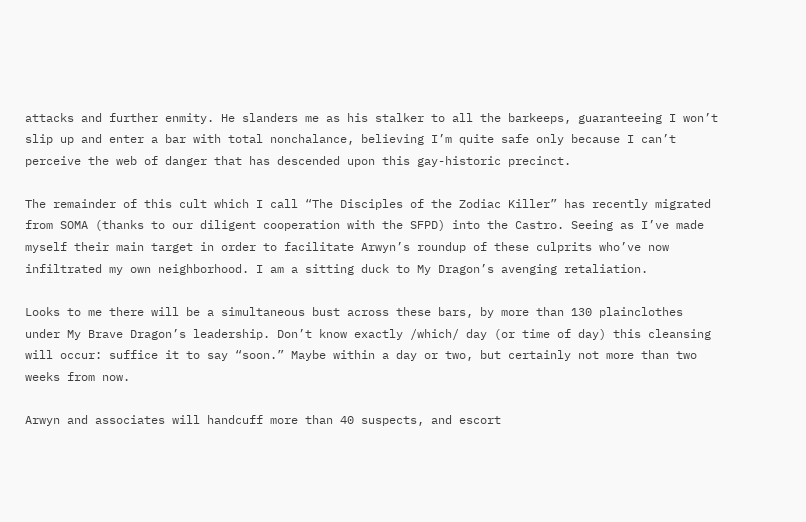attacks and further enmity. He slanders me as his stalker to all the barkeeps, guaranteeing I won’t slip up and enter a bar with total nonchalance, believing I’m quite safe only because I can’t perceive the web of danger that has descended upon this gay-historic precinct.

The remainder of this cult which I call “The Disciples of the Zodiac Killer” has recently migrated from SOMA (thanks to our diligent cooperation with the SFPD) into the Castro. Seeing as I’ve made myself their main target in order to facilitate Arwyn’s roundup of these culprits who’ve now infiltrated my own neighborhood. I am a sitting duck to My Dragon’s avenging retaliation.

Looks to me there will be a simultaneous bust across these bars, by more than 130 plainclothes under My Brave Dragon’s leadership. Don’t know exactly /which/ day (or time of day) this cleansing will occur: suffice it to say “soon.” Maybe within a day or two, but certainly not more than two weeks from now.

Arwyn and associates will handcuff more than 40 suspects, and escort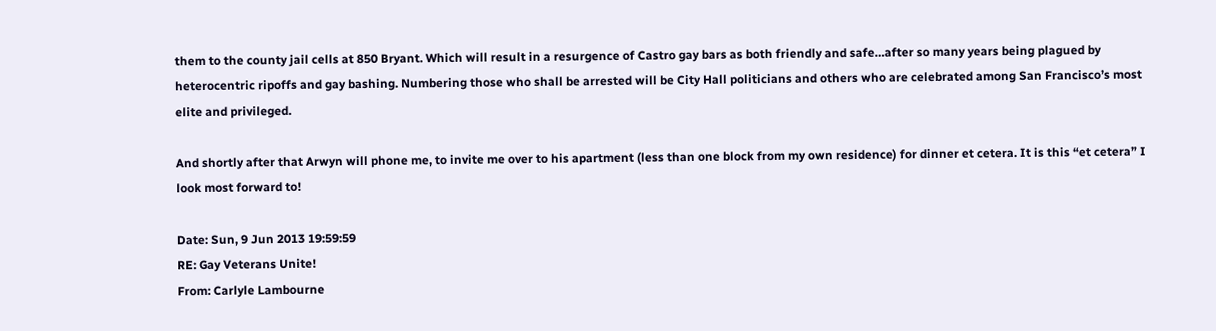them to the county jail cells at 850 Bryant. Which will result in a resurgence of Castro gay bars as both friendly and safe…after so many years being plagued by heterocentric ripoffs and gay bashing. Numbering those who shall be arrested will be City Hall politicians and others who are celebrated among San Francisco’s most elite and privileged.

And shortly after that Arwyn will phone me, to invite me over to his apartment (less than one block from my own residence) for dinner et cetera. It is this “et cetera” I look most forward to!

Date: Sun, 9 Jun 2013 19:59:59
RE: Gay Veterans Unite!
From: Carlyle Lambourne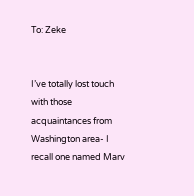To: Zeke


I’ve totally lost touch with those acquaintances from Washington area- I recall one named Marv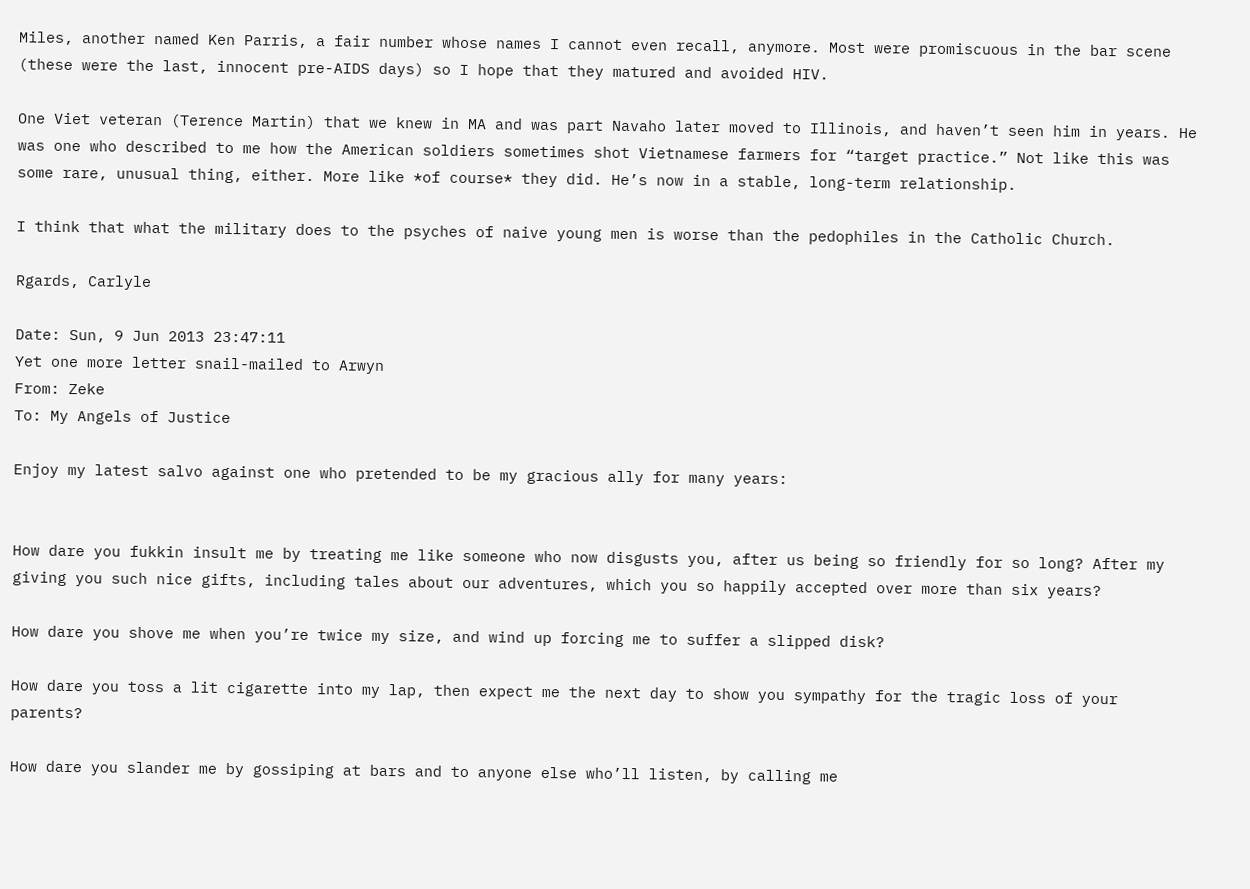Miles, another named Ken Parris, a fair number whose names I cannot even recall, anymore. Most were promiscuous in the bar scene (these were the last, innocent pre-AIDS days) so I hope that they matured and avoided HIV.

One Viet veteran (Terence Martin) that we knew in MA and was part Navaho later moved to Illinois, and haven’t seen him in years. He was one who described to me how the American soldiers sometimes shot Vietnamese farmers for “target practice.” Not like this was some rare, unusual thing, either. More like *of course* they did. He’s now in a stable, long-term relationship.

I think that what the military does to the psyches of naive young men is worse than the pedophiles in the Catholic Church.

Rgards, Carlyle

Date: Sun, 9 Jun 2013 23:47:11
Yet one more letter snail-mailed to Arwyn
From: Zeke
To: My Angels of Justice

Enjoy my latest salvo against one who pretended to be my gracious ally for many years:


How dare you fukkin insult me by treating me like someone who now disgusts you, after us being so friendly for so long? After my giving you such nice gifts, including tales about our adventures, which you so happily accepted over more than six years?

How dare you shove me when you’re twice my size, and wind up forcing me to suffer a slipped disk?

How dare you toss a lit cigarette into my lap, then expect me the next day to show you sympathy for the tragic loss of your parents?

How dare you slander me by gossiping at bars and to anyone else who’ll listen, by calling me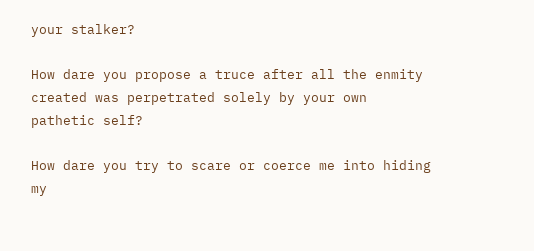your stalker?

How dare you propose a truce after all the enmity created was perpetrated solely by your own pathetic self?

How dare you try to scare or coerce me into hiding my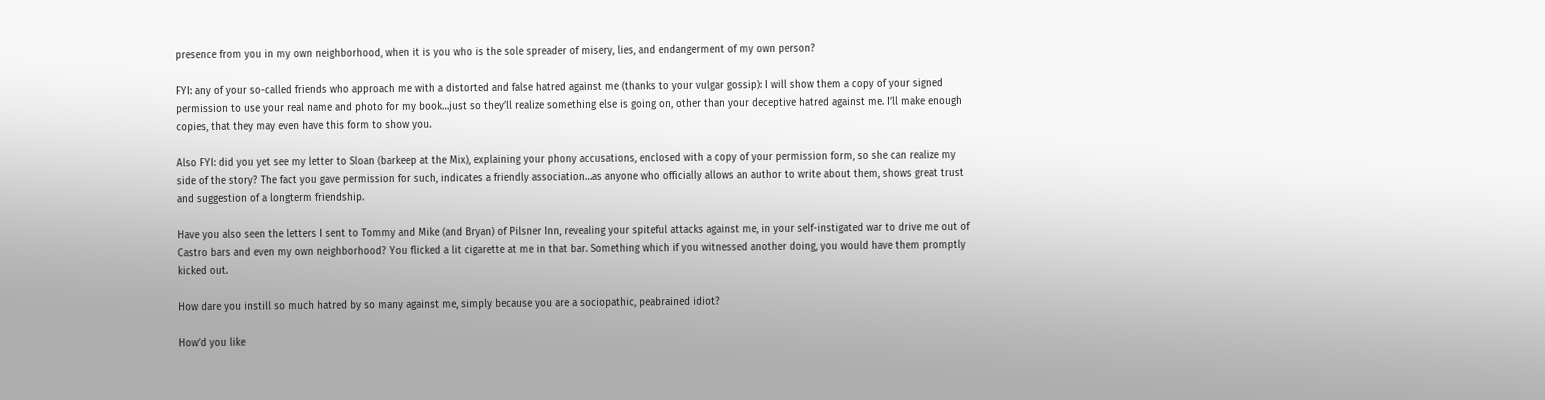presence from you in my own neighborhood, when it is you who is the sole spreader of misery, lies, and endangerment of my own person?

FYI: any of your so-called friends who approach me with a distorted and false hatred against me (thanks to your vulgar gossip): I will show them a copy of your signed permission to use your real name and photo for my book…just so they’ll realize something else is going on, other than your deceptive hatred against me. I’ll make enough copies, that they may even have this form to show you.

Also FYI: did you yet see my letter to Sloan (barkeep at the Mix), explaining your phony accusations, enclosed with a copy of your permission form, so she can realize my side of the story? The fact you gave permission for such, indicates a friendly association…as anyone who officially allows an author to write about them, shows great trust and suggestion of a longterm friendship.

Have you also seen the letters I sent to Tommy and Mike (and Bryan) of Pilsner Inn, revealing your spiteful attacks against me, in your self-instigated war to drive me out of Castro bars and even my own neighborhood? You flicked a lit cigarette at me in that bar. Something which if you witnessed another doing, you would have them promptly kicked out.

How dare you instill so much hatred by so many against me, simply because you are a sociopathic, peabrained idiot?

How’d you like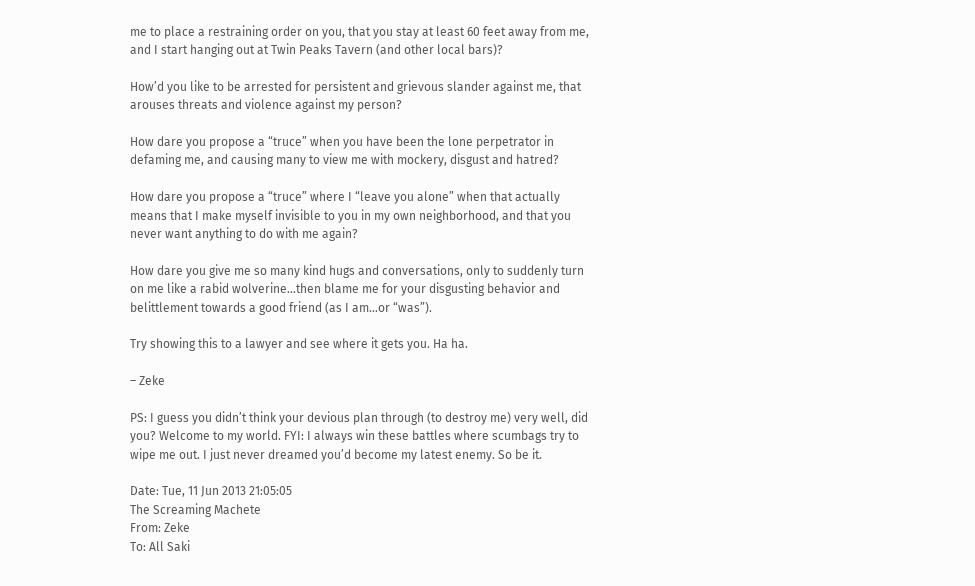me to place a restraining order on you, that you stay at least 60 feet away from me, and I start hanging out at Twin Peaks Tavern (and other local bars)?

How’d you like to be arrested for persistent and grievous slander against me, that arouses threats and violence against my person?

How dare you propose a “truce” when you have been the lone perpetrator in defaming me, and causing many to view me with mockery, disgust and hatred?

How dare you propose a “truce” where I “leave you alone” when that actually means that I make myself invisible to you in my own neighborhood, and that you never want anything to do with me again?

How dare you give me so many kind hugs and conversations, only to suddenly turn on me like a rabid wolverine…then blame me for your disgusting behavior and belittlement towards a good friend (as I am…or “was”).

Try showing this to a lawyer and see where it gets you. Ha ha.

– Zeke

PS: I guess you didn’t think your devious plan through (to destroy me) very well, did you? Welcome to my world. FYI: I always win these battles where scumbags try to wipe me out. I just never dreamed you’d become my latest enemy. So be it.

Date: Tue, 11 Jun 2013 21:05:05
The Screaming Machete
From: Zeke
To: All Saki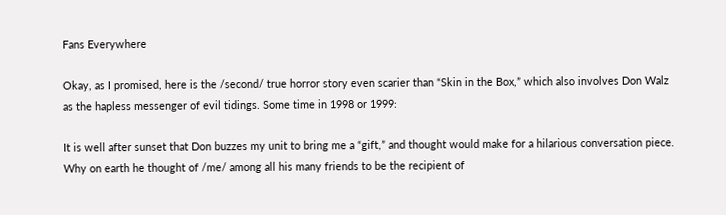Fans Everywhere

Okay, as I promised, here is the /second/ true horror story even scarier than “Skin in the Box,” which also involves Don Walz as the hapless messenger of evil tidings. Some time in 1998 or 1999:

It is well after sunset that Don buzzes my unit to bring me a “gift,” and thought would make for a hilarious conversation piece. Why on earth he thought of /me/ among all his many friends to be the recipient of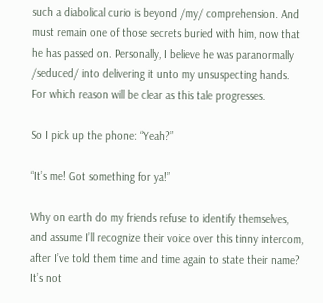such a diabolical curio is beyond /my/ comprehension. And must remain one of those secrets buried with him, now that he has passed on. Personally, I believe he was paranormally /seduced/ into delivering it unto my unsuspecting hands. For which reason will be clear as this tale progresses.

So I pick up the phone: “Yeah?”

“It’s me! Got something for ya!”

Why on earth do my friends refuse to identify themselves, and assume I’ll recognize their voice over this tinny intercom, after I’ve told them time and time again to state their name? It’s not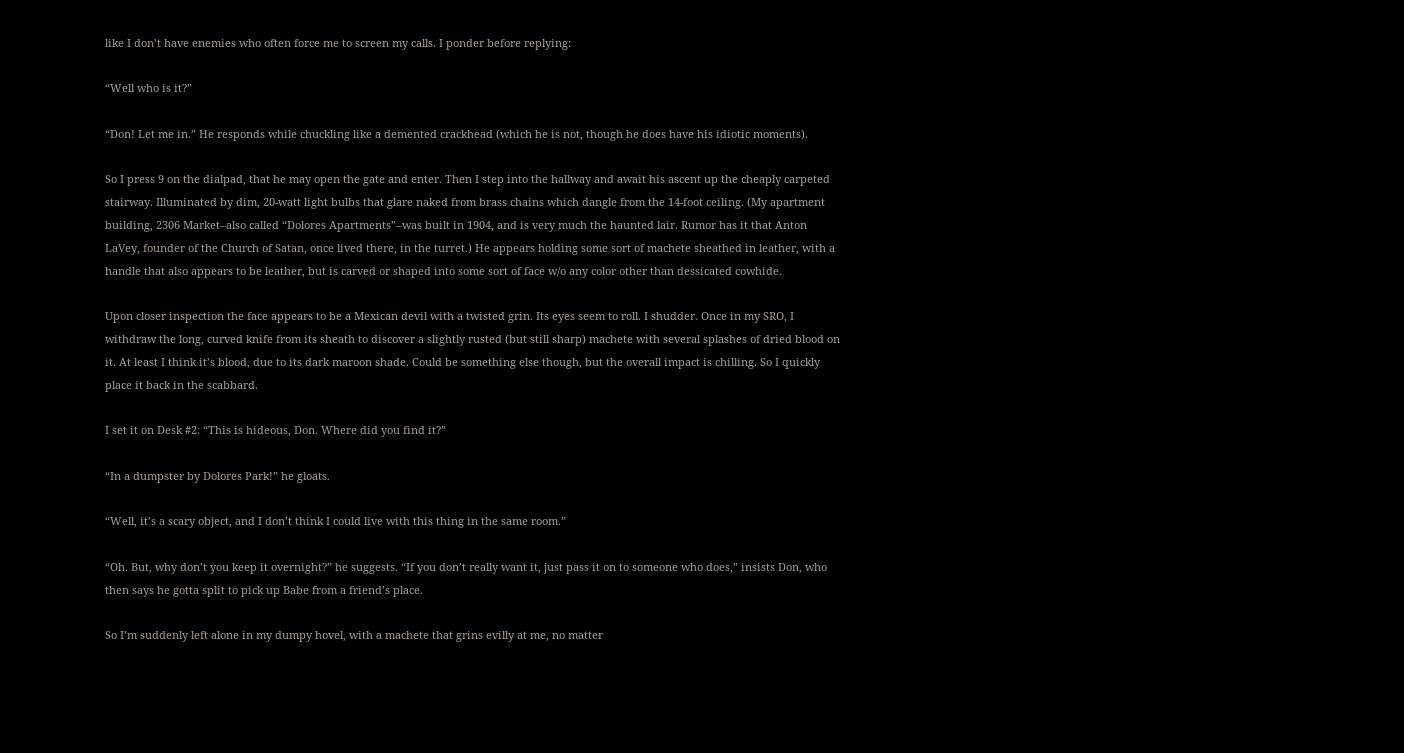like I don’t have enemies who often force me to screen my calls. I ponder before replying:

“Well who is it?”

“Don! Let me in.” He responds while chuckling like a demented crackhead (which he is not, though he does have his idiotic moments).

So I press 9 on the dialpad, that he may open the gate and enter. Then I step into the hallway and await his ascent up the cheaply carpeted stairway. Illuminated by dim, 20-watt light bulbs that glare naked from brass chains which dangle from the 14-foot ceiling. (My apartment building, 2306 Market–also called “Dolores Apartments”–was built in 1904, and is very much the haunted lair. Rumor has it that Anton LaVey, founder of the Church of Satan, once lived there, in the turret.) He appears holding some sort of machete sheathed in leather, with a handle that also appears to be leather, but is carved or shaped into some sort of face w/o any color other than dessicated cowhide.

Upon closer inspection the face appears to be a Mexican devil with a twisted grin. Its eyes seem to roll. I shudder. Once in my SRO, I withdraw the long, curved knife from its sheath to discover a slightly rusted (but still sharp) machete with several splashes of dried blood on it. At least I think it’s blood, due to its dark maroon shade. Could be something else though, but the overall impact is chilling. So I quickly place it back in the scabbard.

I set it on Desk #2: “This is hideous, Don. Where did you find it?”

“In a dumpster by Dolores Park!” he gloats.

“Well, it’s a scary object, and I don’t think I could live with this thing in the same room.”

“Oh. But, why don’t you keep it overnight?” he suggests. “If you don’t really want it, just pass it on to someone who does,” insists Don, who then says he gotta split to pick up Babe from a friend’s place.

So I’m suddenly left alone in my dumpy hovel, with a machete that grins evilly at me, no matter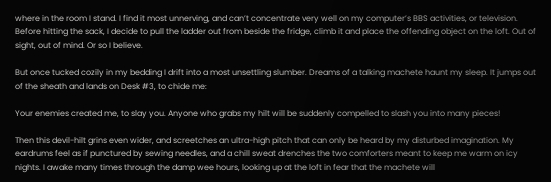where in the room I stand. I find it most unnerving, and can’t concentrate very well on my computer’s BBS activities, or television. Before hitting the sack, I decide to pull the ladder out from beside the fridge, climb it and place the offending object on the loft. Out of sight, out of mind. Or so I believe.

But once tucked cozily in my bedding I drift into a most unsettling slumber. Dreams of a talking machete haunt my sleep. It jumps out of the sheath and lands on Desk #3, to chide me:

Your enemies created me, to slay you. Anyone who grabs my hilt will be suddenly compelled to slash you into many pieces!

Then this devil-hilt grins even wider, and screetches an ultra-high pitch that can only be heard by my disturbed imagination. My eardrums feel as if punctured by sewing needles, and a chill sweat drenches the two comforters meant to keep me warm on icy nights. I awake many times through the damp wee hours, looking up at the loft in fear that the machete will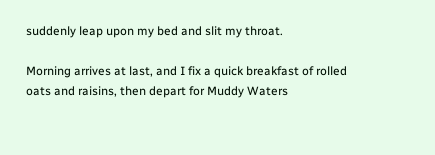suddenly leap upon my bed and slit my throat.

Morning arrives at last, and I fix a quick breakfast of rolled oats and raisins, then depart for Muddy Waters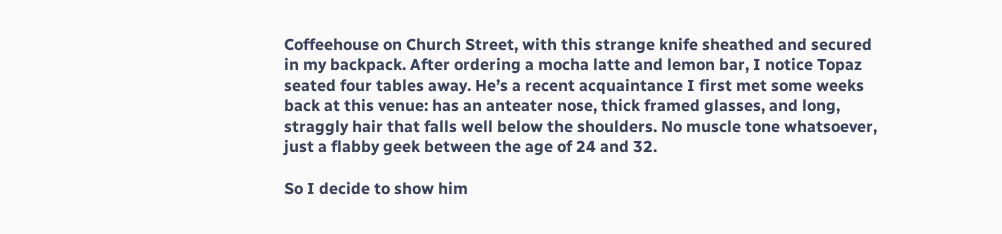Coffeehouse on Church Street, with this strange knife sheathed and secured in my backpack. After ordering a mocha latte and lemon bar, I notice Topaz seated four tables away. He’s a recent acquaintance I first met some weeks back at this venue: has an anteater nose, thick framed glasses, and long, straggly hair that falls well below the shoulders. No muscle tone whatsoever, just a flabby geek between the age of 24 and 32.

So I decide to show him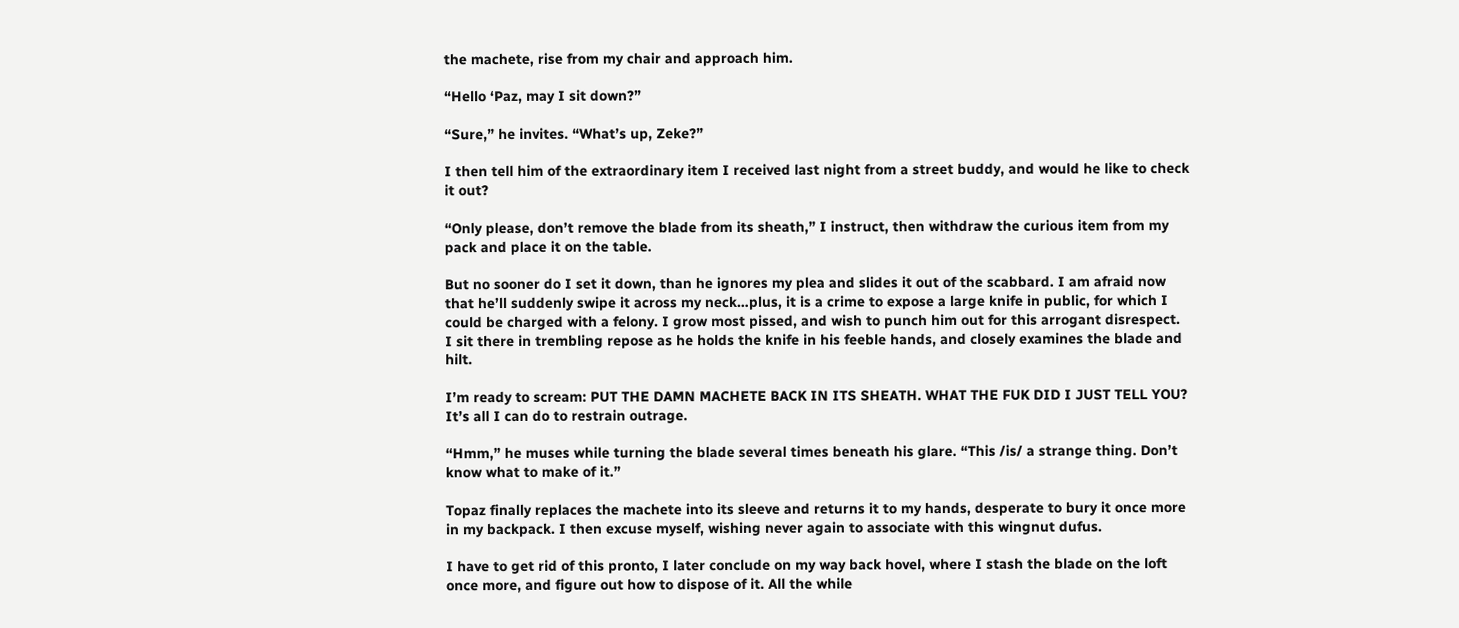the machete, rise from my chair and approach him.

“Hello ‘Paz, may I sit down?”

“Sure,” he invites. “What’s up, Zeke?”

I then tell him of the extraordinary item I received last night from a street buddy, and would he like to check it out?

“Only please, don’t remove the blade from its sheath,” I instruct, then withdraw the curious item from my pack and place it on the table.

But no sooner do I set it down, than he ignores my plea and slides it out of the scabbard. I am afraid now that he’ll suddenly swipe it across my neck…plus, it is a crime to expose a large knife in public, for which I could be charged with a felony. I grow most pissed, and wish to punch him out for this arrogant disrespect. I sit there in trembling repose as he holds the knife in his feeble hands, and closely examines the blade and hilt.

I’m ready to scream: PUT THE DAMN MACHETE BACK IN ITS SHEATH. WHAT THE FUK DID I JUST TELL YOU? It’s all I can do to restrain outrage.

“Hmm,” he muses while turning the blade several times beneath his glare. “This /is/ a strange thing. Don’t know what to make of it.”

Topaz finally replaces the machete into its sleeve and returns it to my hands, desperate to bury it once more in my backpack. I then excuse myself, wishing never again to associate with this wingnut dufus.

I have to get rid of this pronto, I later conclude on my way back hovel, where I stash the blade on the loft once more, and figure out how to dispose of it. All the while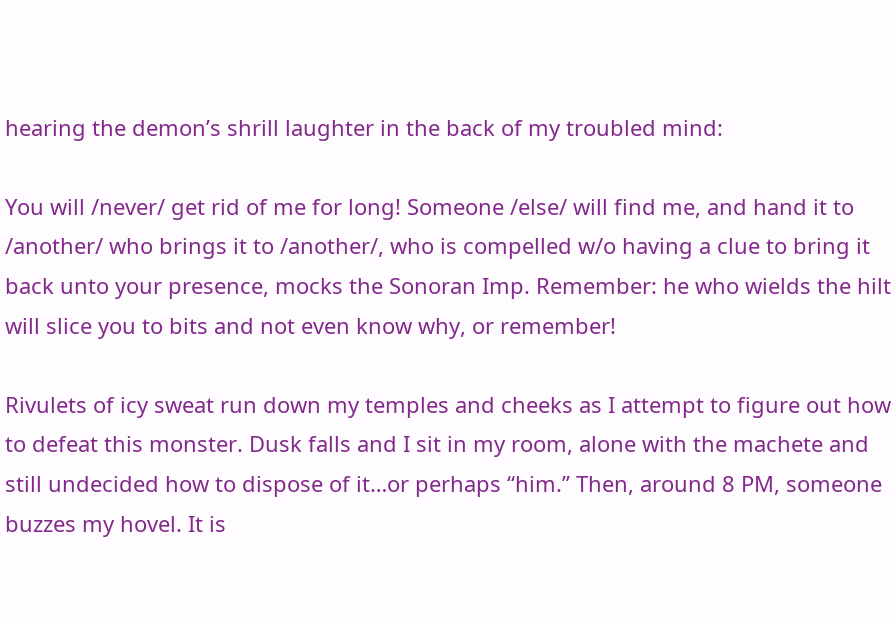hearing the demon’s shrill laughter in the back of my troubled mind:

You will /never/ get rid of me for long! Someone /else/ will find me, and hand it to /another/ who brings it to /another/, who is compelled w/o having a clue to bring it back unto your presence, mocks the Sonoran Imp. Remember: he who wields the hilt will slice you to bits and not even know why, or remember!

Rivulets of icy sweat run down my temples and cheeks as I attempt to figure out how to defeat this monster. Dusk falls and I sit in my room, alone with the machete and still undecided how to dispose of it…or perhaps “him.” Then, around 8 PM, someone buzzes my hovel. It is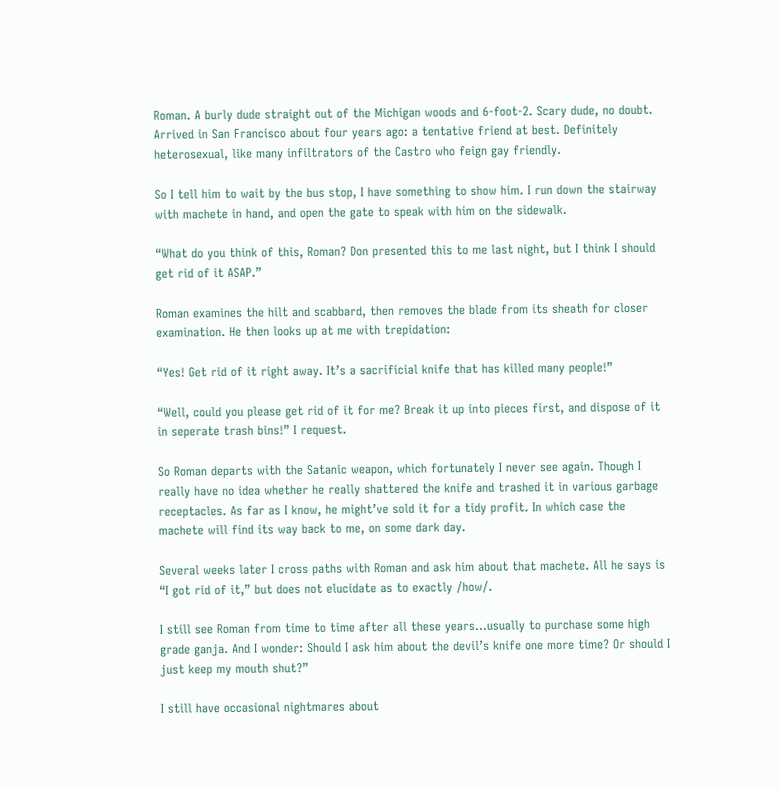Roman. A burly dude straight out of the Michigan woods and 6-foot-2. Scary dude, no doubt. Arrived in San Francisco about four years ago: a tentative friend at best. Definitely heterosexual, like many infiltrators of the Castro who feign gay friendly.

So I tell him to wait by the bus stop, I have something to show him. I run down the stairway with machete in hand, and open the gate to speak with him on the sidewalk.

“What do you think of this, Roman? Don presented this to me last night, but I think I should get rid of it ASAP.”

Roman examines the hilt and scabbard, then removes the blade from its sheath for closer examination. He then looks up at me with trepidation:

“Yes! Get rid of it right away. It’s a sacrificial knife that has killed many people!”

“Well, could you please get rid of it for me? Break it up into pieces first, and dispose of it in seperate trash bins!” I request.

So Roman departs with the Satanic weapon, which fortunately I never see again. Though I really have no idea whether he really shattered the knife and trashed it in various garbage receptacles. As far as I know, he might’ve sold it for a tidy profit. In which case the machete will find its way back to me, on some dark day.

Several weeks later I cross paths with Roman and ask him about that machete. All he says is “I got rid of it,” but does not elucidate as to exactly /how/.

I still see Roman from time to time after all these years…usually to purchase some high grade ganja. And I wonder: Should I ask him about the devil’s knife one more time? Or should I just keep my mouth shut?”

I still have occasional nightmares about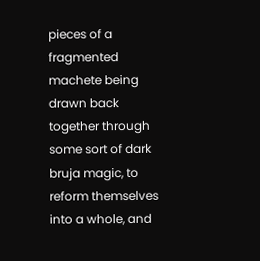pieces of a fragmented machete being drawn back together through some sort of dark bruja magic, to reform themselves into a whole, and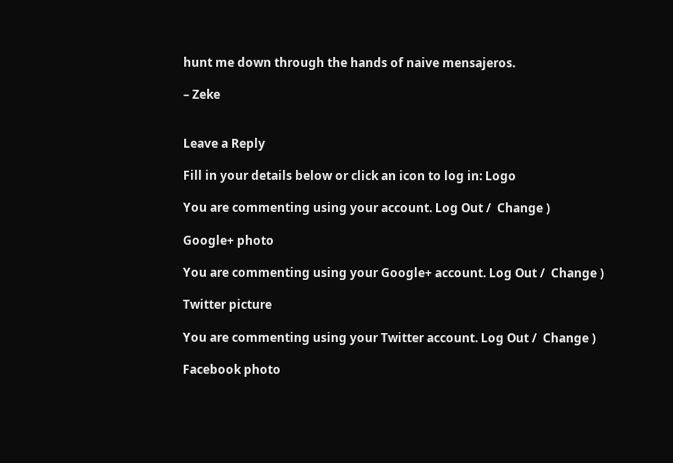hunt me down through the hands of naive mensajeros.

– Zeke


Leave a Reply

Fill in your details below or click an icon to log in: Logo

You are commenting using your account. Log Out /  Change )

Google+ photo

You are commenting using your Google+ account. Log Out /  Change )

Twitter picture

You are commenting using your Twitter account. Log Out /  Change )

Facebook photo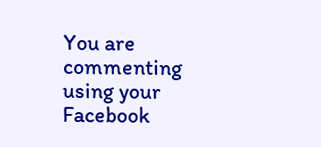You are commenting using your Facebook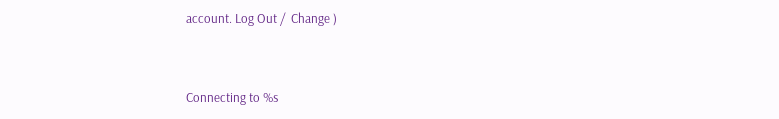account. Log Out /  Change )


Connecting to %s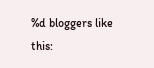%d bloggers like this: